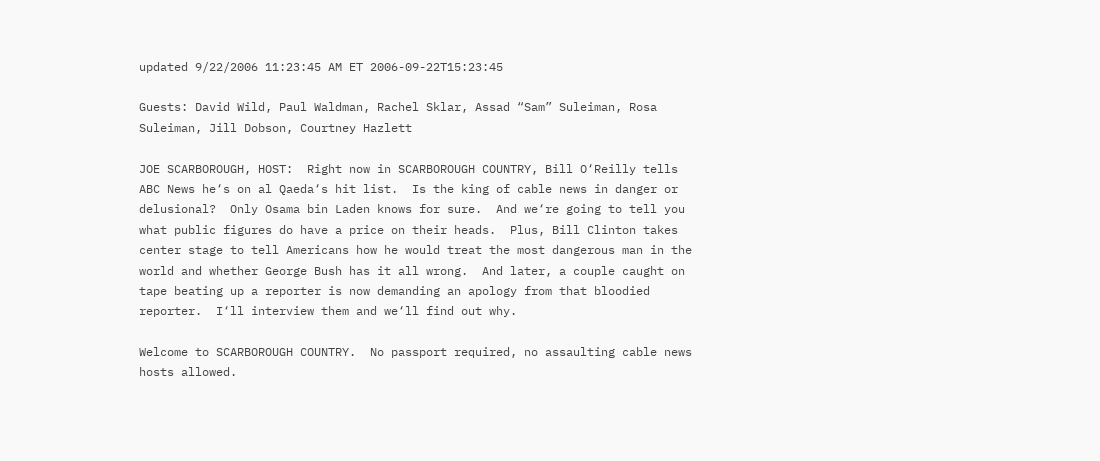updated 9/22/2006 11:23:45 AM ET 2006-09-22T15:23:45

Guests: David Wild, Paul Waldman, Rachel Sklar, Assad “Sam” Suleiman, Rosa Suleiman, Jill Dobson, Courtney Hazlett

JOE SCARBOROUGH, HOST:  Right now in SCARBOROUGH COUNTRY, Bill O‘Reilly tells ABC News he‘s on al Qaeda‘s hit list.  Is the king of cable news in danger or delusional?  Only Osama bin Laden knows for sure.  And we‘re going to tell you what public figures do have a price on their heads.  Plus, Bill Clinton takes center stage to tell Americans how he would treat the most dangerous man in the world and whether George Bush has it all wrong.  And later, a couple caught on tape beating up a reporter is now demanding an apology from that bloodied reporter.  I‘ll interview them and we‘ll find out why.

Welcome to SCARBOROUGH COUNTRY.  No passport required, no assaulting cable news hosts allowed.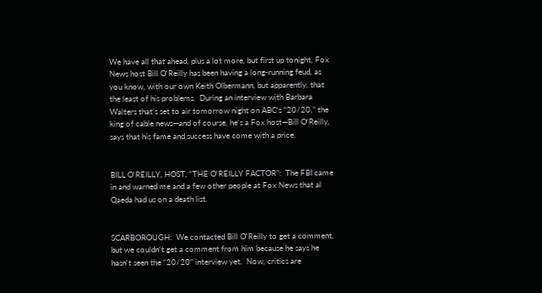We have all that ahead, plus a lot more, but first up tonight, Fox News host Bill O‘Reilly has been having a long-running feud, as you know, with our own Keith Olbermann, but apparently, that the least of his problems.  During an interview with Barbara Walters that‘s set to air tomorrow night on ABC‘s “20/20,” the king of cable news—and of course, he‘s a Fox host—Bill O‘Reilly, says that his fame and success have come with a price.


BILL O‘REILLY, HOST, “THE O‘REILLY FACTOR”:  The FBI came in and warned me and a few other people at Fox News that al Qaeda had us on a death list.


SCARBOROUGH:  We contacted Bill O‘Reilly to get a comment, but we couldn‘t get a comment from him because he says he hasn‘t seen the “20/20” interview yet.  Now, critics are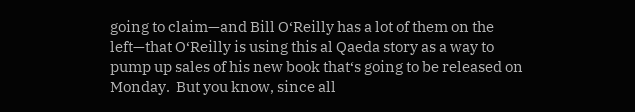going to claim—and Bill O‘Reilly has a lot of them on the left—that O‘Reilly is using this al Qaeda story as a way to pump up sales of his new book that‘s going to be released on Monday.  But you know, since all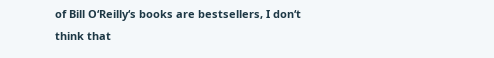of Bill O‘Reilly‘s books are bestsellers, I don‘t think that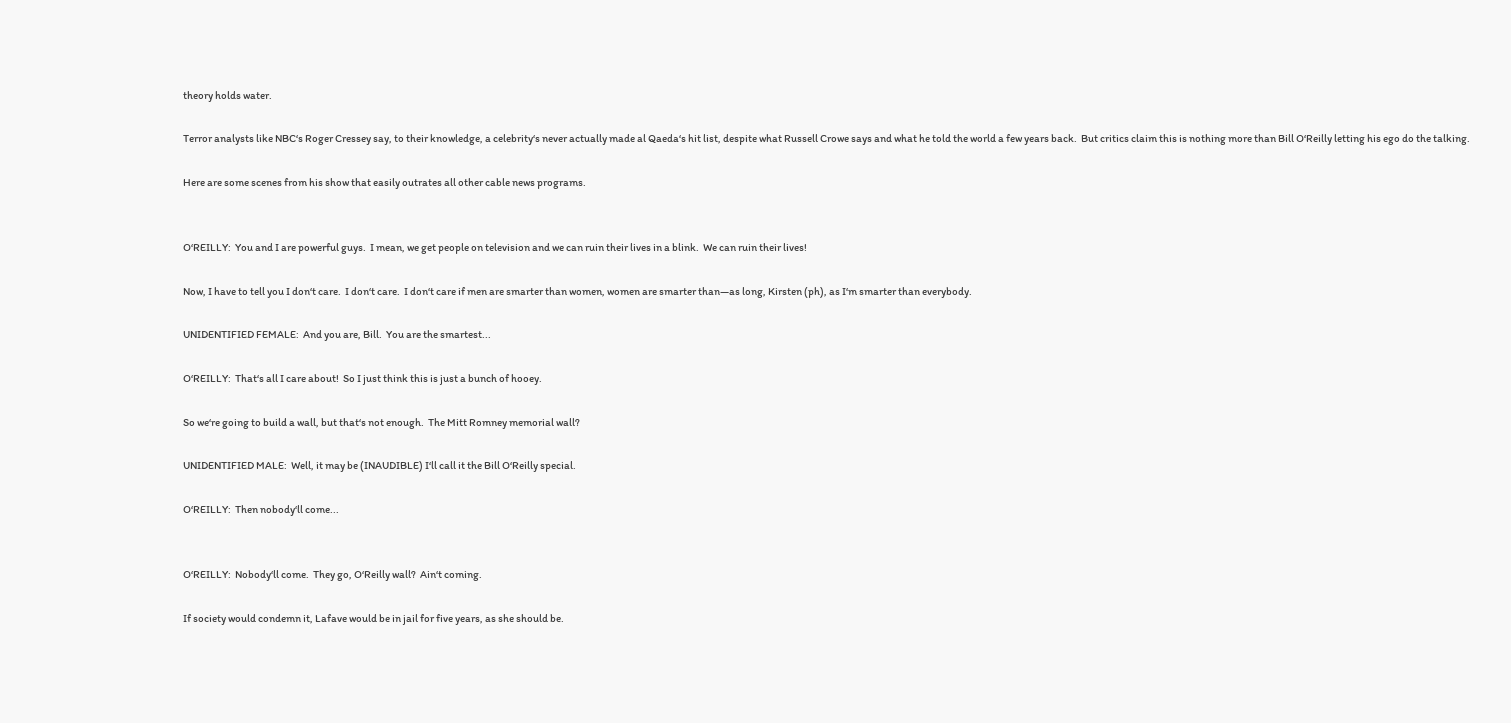theory holds water.

Terror analysts like NBC‘s Roger Cressey say, to their knowledge, a celebrity‘s never actually made al Qaeda‘s hit list, despite what Russell Crowe says and what he told the world a few years back.  But critics claim this is nothing more than Bill O‘Reilly letting his ego do the talking.

Here are some scenes from his show that easily outrates all other cable news programs.


O‘REILLY:  You and I are powerful guys.  I mean, we get people on television and we can ruin their lives in a blink.  We can ruin their lives!

Now, I have to tell you I don‘t care.  I don‘t care.  I don‘t care if men are smarter than women, women are smarter than—as long, Kirsten (ph), as I‘m smarter than everybody.

UNIDENTIFIED FEMALE:  And you are, Bill.  You are the smartest...

O‘REILLY:  That‘s all I care about!  So I just think this is just a bunch of hooey.

So we‘re going to build a wall, but that‘s not enough.  The Mitt Romney memorial wall?

UNIDENTIFIED MALE:  Well, it may be (INAUDIBLE) I‘ll call it the Bill O‘Reilly special.

O‘REILLY:  Then nobody‘ll come...


O‘REILLY:  Nobody‘ll come.  They go, O‘Reilly wall?  Ain‘t coming.

If society would condemn it, Lafave would be in jail for five years, as she should be.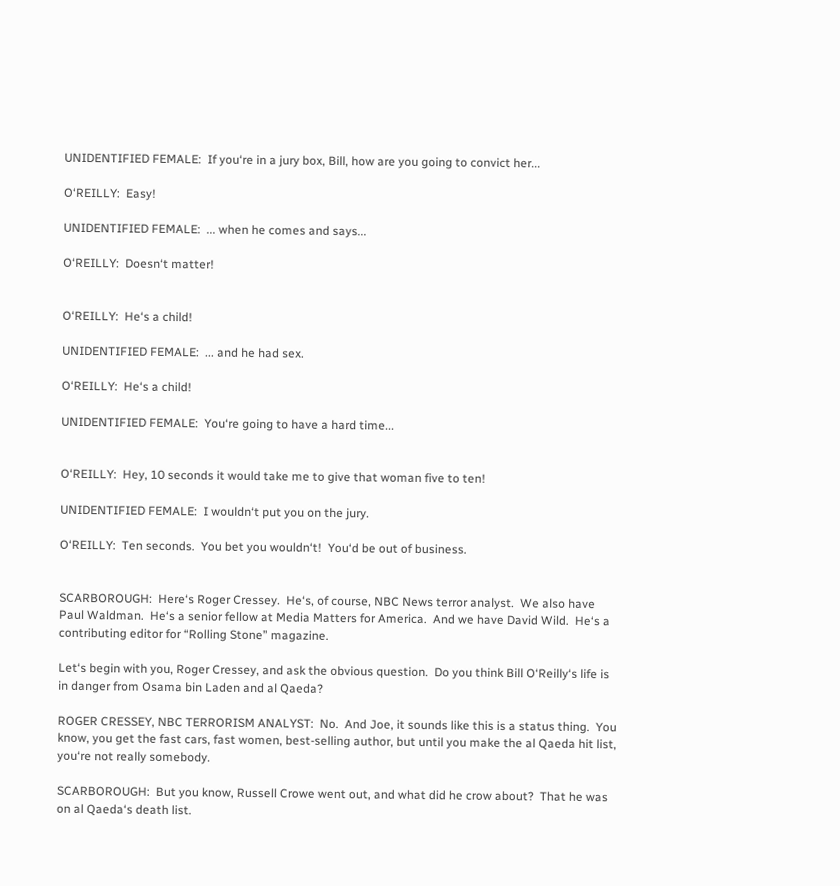UNIDENTIFIED FEMALE:  If you‘re in a jury box, Bill, how are you going to convict her...

O‘REILLY:  Easy!

UNIDENTIFIED FEMALE:  ... when he comes and says...

O‘REILLY:  Doesn‘t matter!


O‘REILLY:  He‘s a child!

UNIDENTIFIED FEMALE:  ... and he had sex.

O‘REILLY:  He‘s a child!

UNIDENTIFIED FEMALE:  You‘re going to have a hard time...


O‘REILLY:  Hey, 10 seconds it would take me to give that woman five to ten!

UNIDENTIFIED FEMALE:  I wouldn‘t put you on the jury.

O‘REILLY:  Ten seconds.  You bet you wouldn‘t!  You‘d be out of business.


SCARBOROUGH:  Here‘s Roger Cressey.  He‘s, of course, NBC News terror analyst.  We also have Paul Waldman.  He‘s a senior fellow at Media Matters for America.  And we have David Wild.  He‘s a contributing editor for “Rolling Stone” magazine.

Let‘s begin with you, Roger Cressey, and ask the obvious question.  Do you think Bill O‘Reilly‘s life is in danger from Osama bin Laden and al Qaeda?

ROGER CRESSEY, NBC TERRORISM ANALYST:  No.  And Joe, it sounds like this is a status thing.  You know, you get the fast cars, fast women, best-selling author, but until you make the al Qaeda hit list, you‘re not really somebody.

SCARBOROUGH:  But you know, Russell Crowe went out, and what did he crow about?  That he was on al Qaeda‘s death list.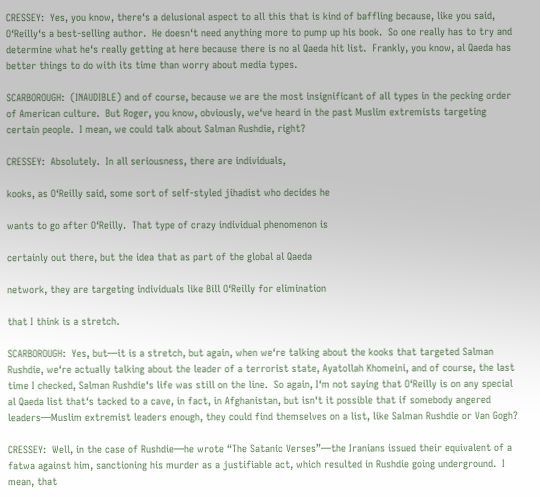CRESSEY:  Yes, you know, there‘s a delusional aspect to all this that is kind of baffling because, like you said, O‘Reilly‘s a best-selling author.  He doesn‘t need anything more to pump up his book.  So one really has to try and determine what he‘s really getting at here because there is no al Qaeda hit list.  Frankly, you know, al Qaeda has better things to do with its time than worry about media types.

SCARBOROUGH:  (INAUDIBLE) and of course, because we are the most insignificant of all types in the pecking order of American culture.  But Roger, you know, obviously, we‘ve heard in the past Muslim extremists targeting certain people.  I mean, we could talk about Salman Rushdie, right?

CRESSEY:  Absolutely.  In all seriousness, there are individuals,

kooks, as O‘Reilly said, some sort of self-styled jihadist who decides he

wants to go after O‘Reilly.  That type of crazy individual phenomenon is

certainly out there, but the idea that as part of the global al Qaeda

network, they are targeting individuals like Bill O‘Reilly for elimination

that I think is a stretch.

SCARBOROUGH:  Yes, but—it is a stretch, but again, when we‘re talking about the kooks that targeted Salman Rushdie, we‘re actually talking about the leader of a terrorist state, Ayatollah Khomeini, and of course, the last time I checked, Salman Rushdie‘s life was still on the line.  So again, I‘m not saying that O‘Reilly is on any special al Qaeda list that‘s tacked to a cave, in fact, in Afghanistan, but isn‘t it possible that if somebody angered leaders—Muslim extremist leaders enough, they could find themselves on a list, like Salman Rushdie or Van Gogh?

CRESSEY:  Well, in the case of Rushdie—he wrote “The Satanic Verses”—the Iranians issued their equivalent of a fatwa against him, sanctioning his murder as a justifiable act, which resulted in Rushdie going underground.  I mean, that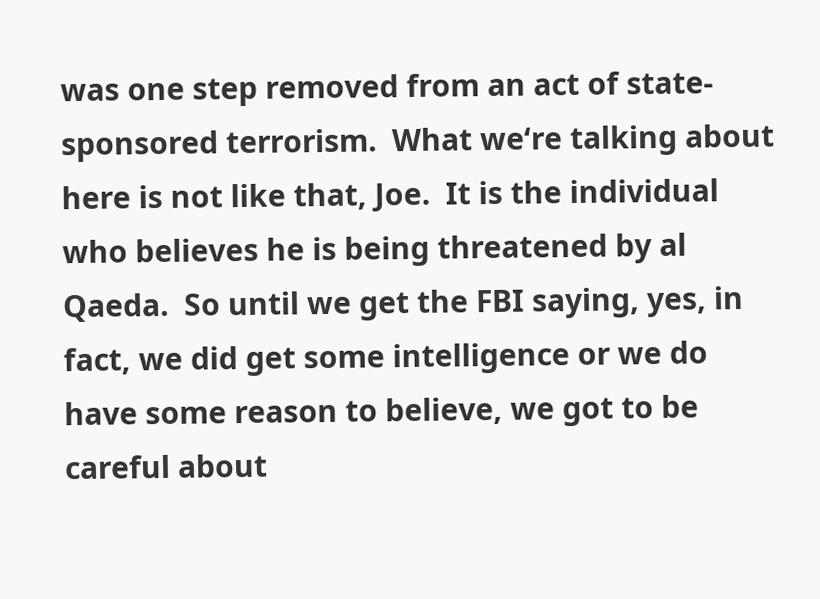was one step removed from an act of state-sponsored terrorism.  What we‘re talking about here is not like that, Joe.  It is the individual who believes he is being threatened by al Qaeda.  So until we get the FBI saying, yes, in fact, we did get some intelligence or we do have some reason to believe, we got to be careful about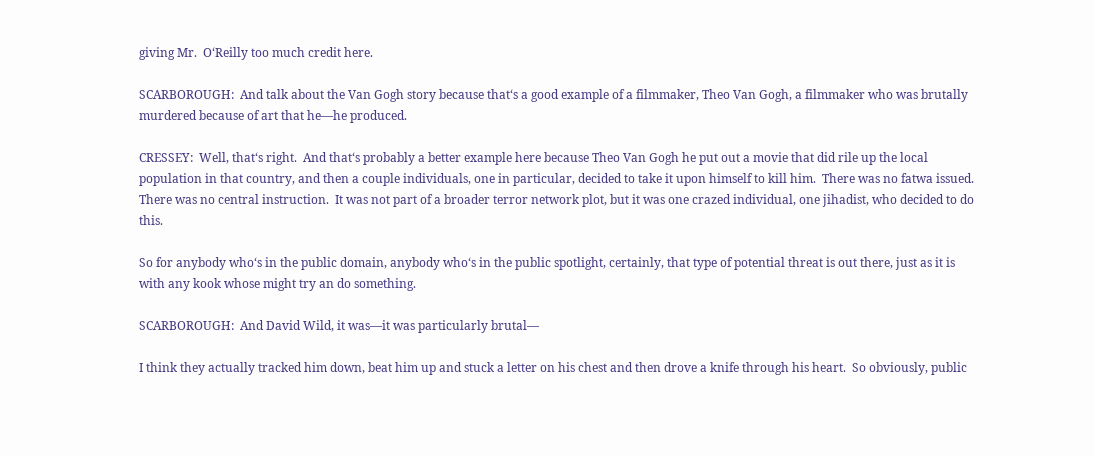giving Mr.  O‘Reilly too much credit here.

SCARBOROUGH:  And talk about the Van Gogh story because that‘s a good example of a filmmaker, Theo Van Gogh, a filmmaker who was brutally murdered because of art that he—he produced.

CRESSEY:  Well, that‘s right.  And that‘s probably a better example here because Theo Van Gogh he put out a movie that did rile up the local population in that country, and then a couple individuals, one in particular, decided to take it upon himself to kill him.  There was no fatwa issued.  There was no central instruction.  It was not part of a broader terror network plot, but it was one crazed individual, one jihadist, who decided to do this.

So for anybody who‘s in the public domain, anybody who‘s in the public spotlight, certainly, that type of potential threat is out there, just as it is with any kook whose might try an do something.

SCARBOROUGH:  And David Wild, it was—it was particularly brutal—

I think they actually tracked him down, beat him up and stuck a letter on his chest and then drove a knife through his heart.  So obviously, public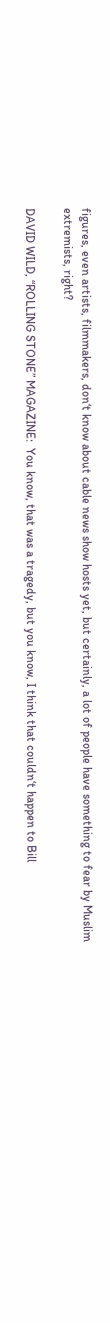figures, even artists, filmmakers, don‘t know about cable news show hosts yet, but certainly, a lot of people have something to fear by Muslim extremists, right?

DAVID WILD, “ROLLING STONE” MAGAZINE:  You know, that was a tragedy, but you know, I think that couldn‘t happen to Bill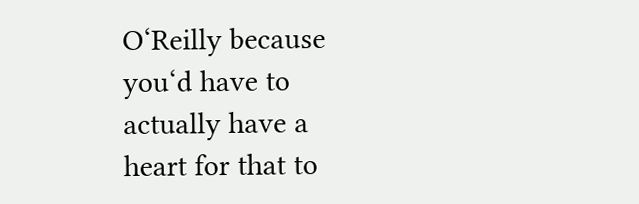O‘Reilly because you‘d have to actually have a heart for that to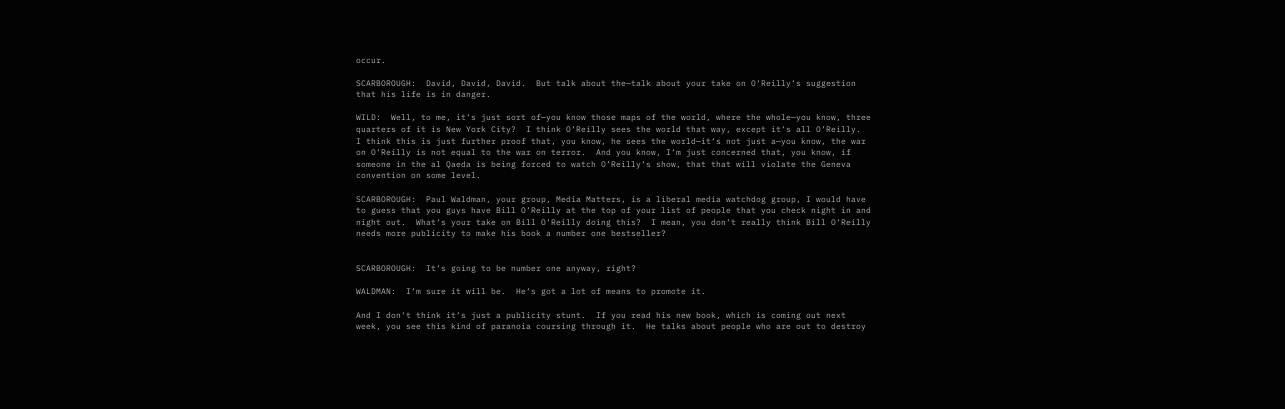occur.

SCARBOROUGH:  David, David, David.  But talk about the—talk about your take on O‘Reilly‘s suggestion that his life is in danger.

WILD:  Well, to me, it‘s just sort of—you know those maps of the world, where the whole—you know, three quarters of it is New York City?  I think O‘Reilly sees the world that way, except it‘s all O‘Reilly.  I think this is just further proof that, you know, he sees the world—it‘s not just a—you know, the war on O‘Reilly is not equal to the war on terror.  And you know, I‘m just concerned that, you know, if someone in the al Qaeda is being forced to watch O‘Reilly‘s show, that that will violate the Geneva convention on some level.

SCARBOROUGH:  Paul Waldman, your group, Media Matters, is a liberal media watchdog group, I would have to guess that you guys have Bill O‘Reilly at the top of your list of people that you check night in and night out.  What‘s your take on Bill O‘Reilly doing this?  I mean, you don‘t really think Bill O‘Reilly needs more publicity to make his book a number one bestseller?


SCARBOROUGH:  It‘s going to be number one anyway, right?

WALDMAN:  I‘m sure it will be.  He‘s got a lot of means to promote it.

And I don‘t think it‘s just a publicity stunt.  If you read his new book, which is coming out next week, you see this kind of paranoia coursing through it.  He talks about people who are out to destroy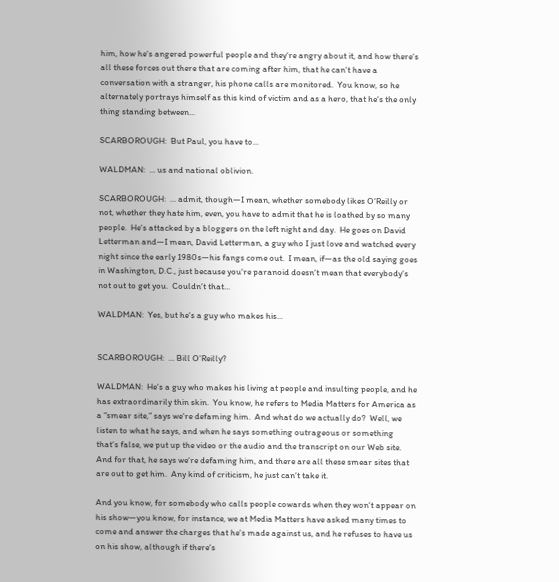him, how he‘s angered powerful people and they‘re angry about it, and how there‘s all these forces out there that are coming after him, that he can‘t have a conversation with a stranger, his phone calls are monitored.  You know, so he alternately portrays himself as this kind of victim and as a hero, that he‘s the only thing standing between...

SCARBOROUGH:  But Paul, you have to...

WALDMAN:  ... us and national oblivion.

SCARBOROUGH:  ... admit, though—I mean, whether somebody likes O‘Reilly or not, whether they hate him, even, you have to admit that he is loathed by so many people.  He‘s attacked by a bloggers on the left night and day.  He goes on David Letterman and—I mean, David Letterman, a guy who I just love and watched every night since the early 1980s—his fangs come out.  I mean, if—as the old saying goes in Washington, D.C., just because you‘re paranoid doesn‘t mean that everybody‘s not out to get you.  Couldn‘t that...

WALDMAN:  Yes, but he‘s a guy who makes his...


SCARBOROUGH:  ... Bill O‘Reilly?

WALDMAN:  He‘s a guy who makes his living at people and insulting people, and he has extraordinarily thin skin.  You know, he refers to Media Matters for America as a “smear site,” says we‘re defaming him.  And what do we actually do?  Well, we listen to what he says, and when he says something outrageous or something that‘s false, we put up the video or the audio and the transcript on our Web site.  And for that, he says we‘re defaming him, and there are all these smear sites that are out to get him.  Any kind of criticism, he just can‘t take it.

And you know, for somebody who calls people cowards when they won‘t appear on his show—you know, for instance, we at Media Matters have asked many times to come and answer the charges that he‘s made against us, and he refuses to have us on his show, although if there‘s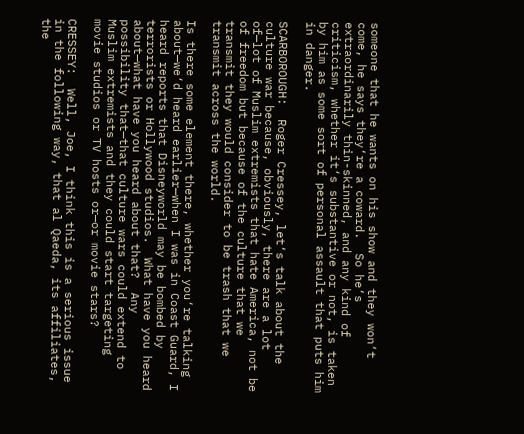someone that he wants on his show and they won‘t come, he says they‘re a coward.  So he‘s extraordinarily thin-skinned, and any kind of criticism, whether it‘s substantive or not, is taken by him as some sort of personal assault that puts him in danger.

SCARBOROUGH:  Roger Cressey, let‘s talk about the culture war because, obviously, there are a lot of—lot of Muslim extremists that hate America, not be of freedom but because of the culture that we transmit they would consider to be trash that we transmit across the world.

Is there some element there, whether you‘re talking about—we‘d heard earlier—when I was in Coast Guard, I heard reports that Disneyworld may be bombed by terrorists or Hollywood studios.  What have you heard about—what have you heard about that?  Any possibility that—that culture wars could extend to Muslim extremists and they could start targeting movie studios or TV hosts or—or movie stars?

CRESSEY:  Well, Joe, I think this is a serious issue in the following way, that al Qaeda, its affiliates, the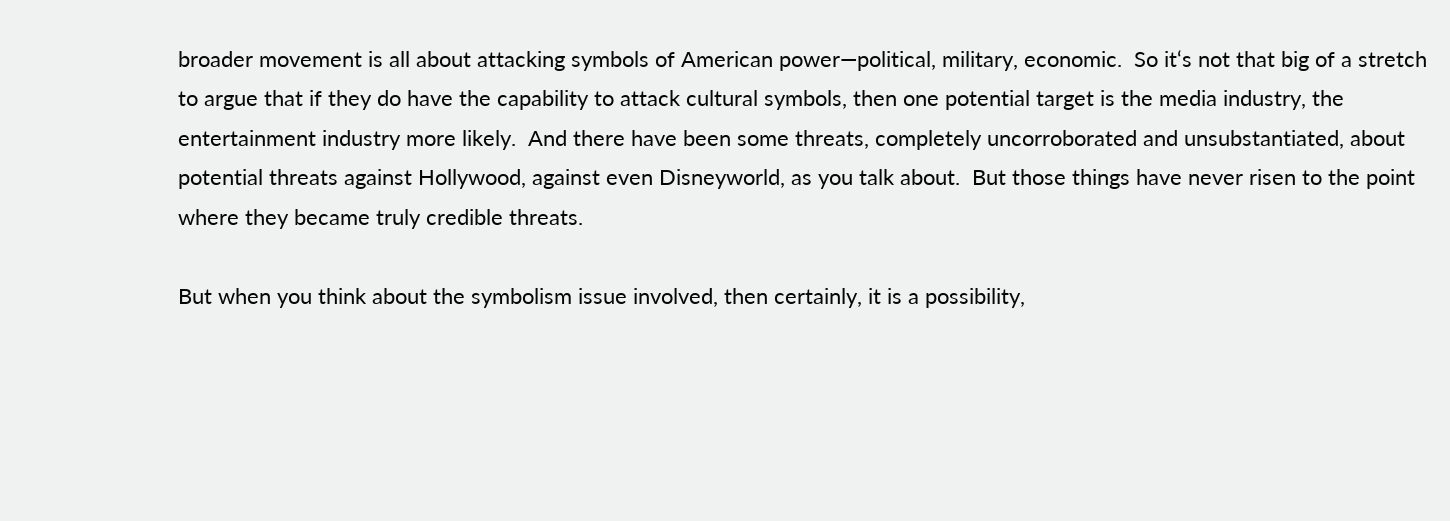broader movement is all about attacking symbols of American power—political, military, economic.  So it‘s not that big of a stretch to argue that if they do have the capability to attack cultural symbols, then one potential target is the media industry, the entertainment industry more likely.  And there have been some threats, completely uncorroborated and unsubstantiated, about potential threats against Hollywood, against even Disneyworld, as you talk about.  But those things have never risen to the point where they became truly credible threats.

But when you think about the symbolism issue involved, then certainly, it is a possibility,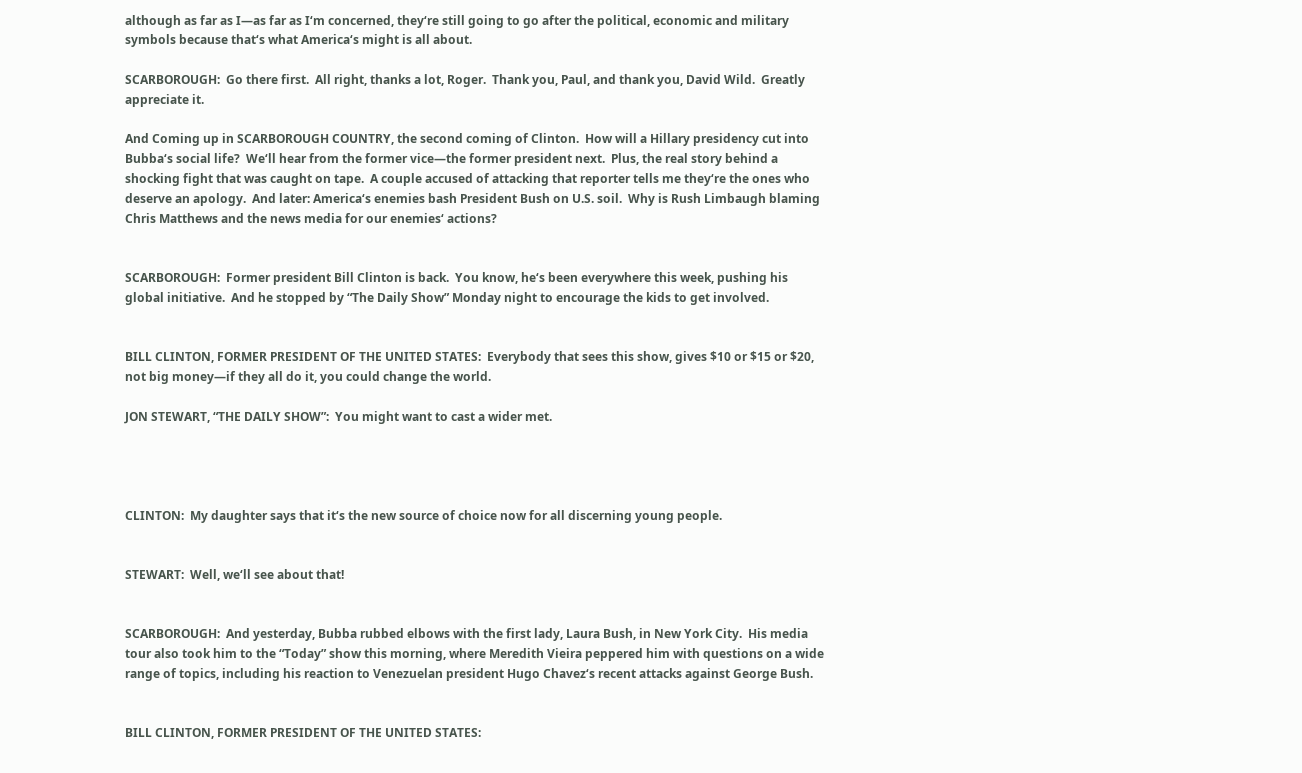although as far as I—as far as I‘m concerned, they‘re still going to go after the political, economic and military symbols because that‘s what America‘s might is all about.

SCARBOROUGH:  Go there first.  All right, thanks a lot, Roger.  Thank you, Paul, and thank you, David Wild.  Greatly appreciate it.

And Coming up in SCARBOROUGH COUNTRY, the second coming of Clinton.  How will a Hillary presidency cut into Bubba‘s social life?  We‘ll hear from the former vice—the former president next.  Plus, the real story behind a shocking fight that was caught on tape.  A couple accused of attacking that reporter tells me they‘re the ones who deserve an apology.  And later: America‘s enemies bash President Bush on U.S. soil.  Why is Rush Limbaugh blaming Chris Matthews and the news media for our enemies‘ actions?


SCARBOROUGH:  Former president Bill Clinton is back.  You know, he‘s been everywhere this week, pushing his global initiative.  And he stopped by “The Daily Show” Monday night to encourage the kids to get involved.


BILL CLINTON, FORMER PRESIDENT OF THE UNITED STATES:  Everybody that sees this show, gives $10 or $15 or $20, not big money—if they all do it, you could change the world.

JON STEWART, “THE DAILY SHOW”:  You might want to cast a wider met.




CLINTON:  My daughter says that it‘s the new source of choice now for all discerning young people.


STEWART:  Well, we‘ll see about that!


SCARBOROUGH:  And yesterday, Bubba rubbed elbows with the first lady, Laura Bush, in New York City.  His media tour also took him to the “Today” show this morning, where Meredith Vieira peppered him with questions on a wide range of topics, including his reaction to Venezuelan president Hugo Chavez‘s recent attacks against George Bush.


BILL CLINTON, FORMER PRESIDENT OF THE UNITED STATES: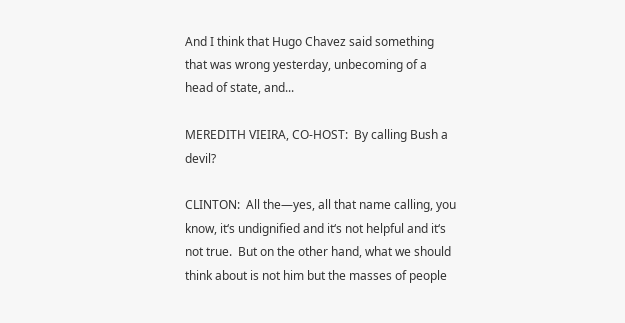And I think that Hugo Chavez said something that was wrong yesterday, unbecoming of a head of state, and...

MEREDITH VIEIRA, CO-HOST:  By calling Bush a devil?

CLINTON:  All the—yes, all that name calling, you know, it‘s undignified and it‘s not helpful and it‘s not true.  But on the other hand, what we should think about is not him but the masses of people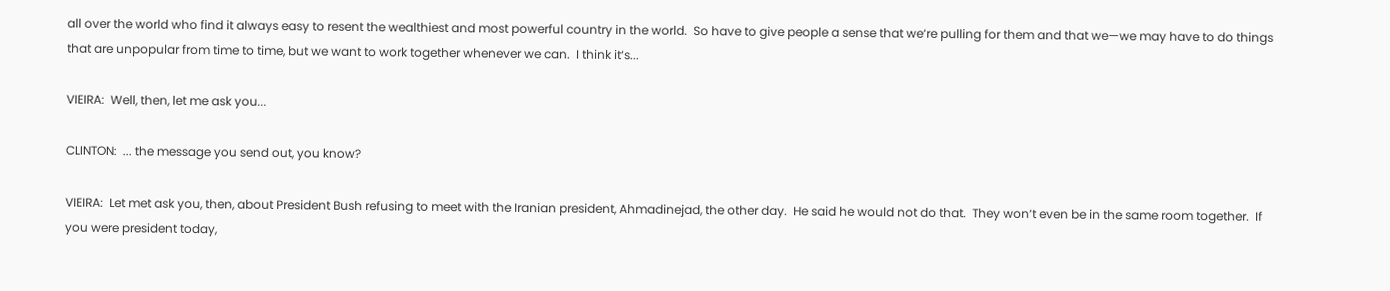all over the world who find it always easy to resent the wealthiest and most powerful country in the world.  So have to give people a sense that we‘re pulling for them and that we—we may have to do things that are unpopular from time to time, but we want to work together whenever we can.  I think it‘s...

VIEIRA:  Well, then, let me ask you...

CLINTON:  ... the message you send out, you know?

VIEIRA:  Let met ask you, then, about President Bush refusing to meet with the Iranian president, Ahmadinejad, the other day.  He said he would not do that.  They won‘t even be in the same room together.  If you were president today,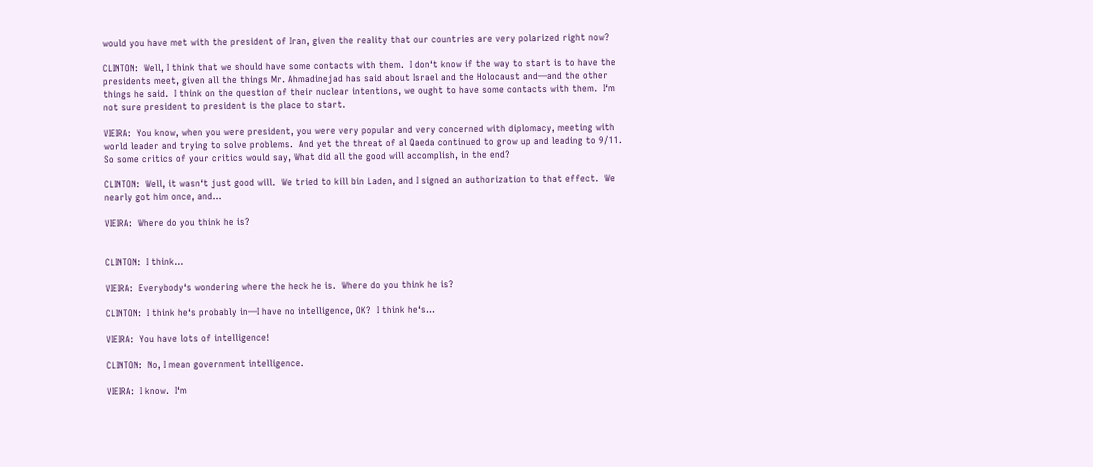would you have met with the president of Iran, given the reality that our countries are very polarized right now?

CLINTON:  Well, I think that we should have some contacts with them.  I don‘t know if the way to start is to have the presidents meet, given all the things Mr. Ahmadinejad has said about Israel and the Holocaust and—and the other things he said.  I think on the question of their nuclear intentions, we ought to have some contacts with them.  I‘m not sure president to president is the place to start.

VIEIRA:  You know, when you were president, you were very popular and very concerned with diplomacy, meeting with world leader and trying to solve problems.  And yet the threat of al Qaeda continued to grow up and leading to 9/11.  So some critics of your critics would say, What did all the good will accomplish, in the end?

CLINTON:  Well, it wasn‘t just good will.  We tried to kill bin Laden, and I signed an authorization to that effect.  We nearly got him once, and...

VIEIRA:  Where do you think he is?


CLINTON:  I think...

VIEIRA:  Everybody‘s wondering where the heck he is.  Where do you think he is?

CLINTON:  I think he‘s probably in—I have no intelligence, OK?  I think he‘s...

VIEIRA:  You have lots of intelligence!

CLINTON:  No, I mean government intelligence.

VIEIRA:  I know.  I‘m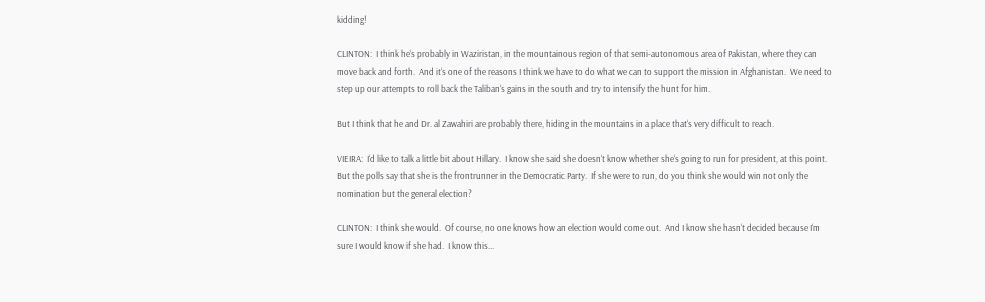kidding!

CLINTON:  I think he‘s probably in Waziristan, in the mountainous region of that semi-autonomous area of Pakistan, where they can move back and forth.  And it‘s one of the reasons I think we have to do what we can to support the mission in Afghanistan.  We need to step up our attempts to roll back the Taliban‘s gains in the south and try to intensify the hunt for him.

But I think that he and Dr. al Zawahiri are probably there, hiding in the mountains in a place that‘s very difficult to reach.

VIEIRA:  I‘d like to talk a little bit about Hillary.  I know she said she doesn‘t know whether she‘s going to run for president, at this point.  But the polls say that she is the frontrunner in the Democratic Party.  If she were to run, do you think she would win not only the nomination but the general election?

CLINTON:  I think she would.  Of course, no one knows how an election would come out.  And I know she hasn‘t decided because I‘m sure I would know if she had.  I know this...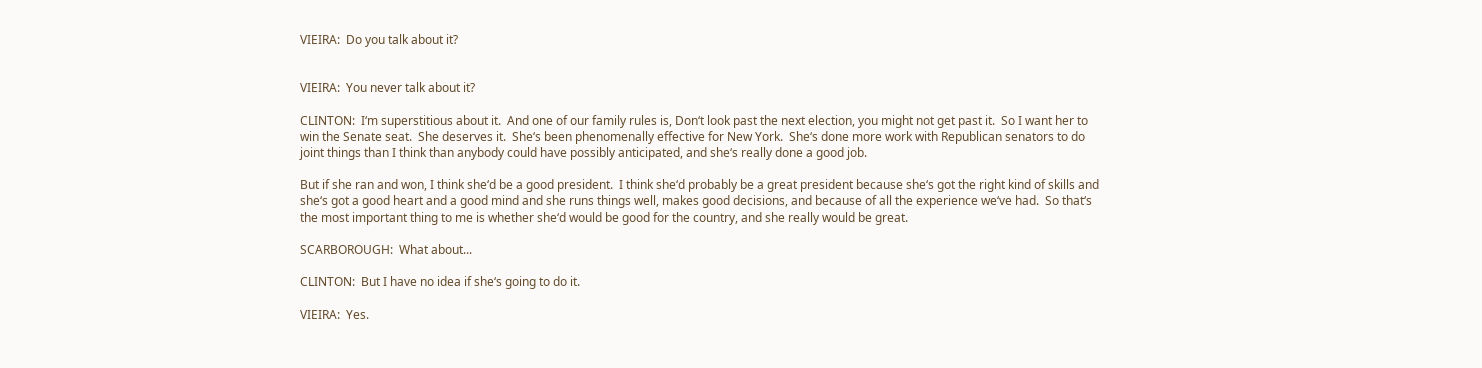VIEIRA:  Do you talk about it?


VIEIRA:  You never talk about it?

CLINTON:  I‘m superstitious about it.  And one of our family rules is, Don‘t look past the next election, you might not get past it.  So I want her to win the Senate seat.  She deserves it.  She‘s been phenomenally effective for New York.  She‘s done more work with Republican senators to do joint things than I think than anybody could have possibly anticipated, and she‘s really done a good job.

But if she ran and won, I think she‘d be a good president.  I think she‘d probably be a great president because she‘s got the right kind of skills and she‘s got a good heart and a good mind and she runs things well, makes good decisions, and because of all the experience we‘ve had.  So that‘s the most important thing to me is whether she‘d would be good for the country, and she really would be great.

SCARBOROUGH:  What about...

CLINTON:  But I have no idea if she‘s going to do it.

VIEIRA:  Yes.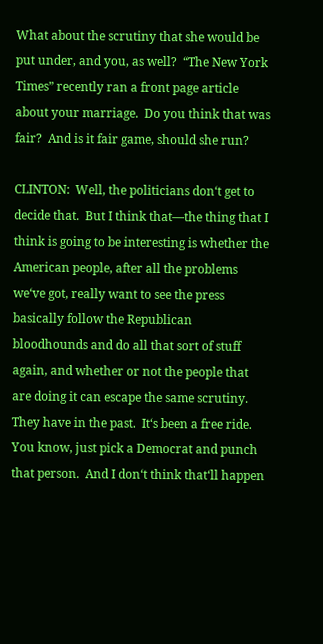What about the scrutiny that she would be put under, and you, as well?  “The New York Times” recently ran a front page article about your marriage.  Do you think that was fair?  And is it fair game, should she run?

CLINTON:  Well, the politicians don‘t get to decide that.  But I think that—the thing that I think is going to be interesting is whether the American people, after all the problems we‘ve got, really want to see the press basically follow the Republican bloodhounds and do all that sort of stuff again, and whether or not the people that are doing it can escape the same scrutiny.  They have in the past.  It‘s been a free ride.  You know, just pick a Democrat and punch that person.  And I don‘t think that‘ll happen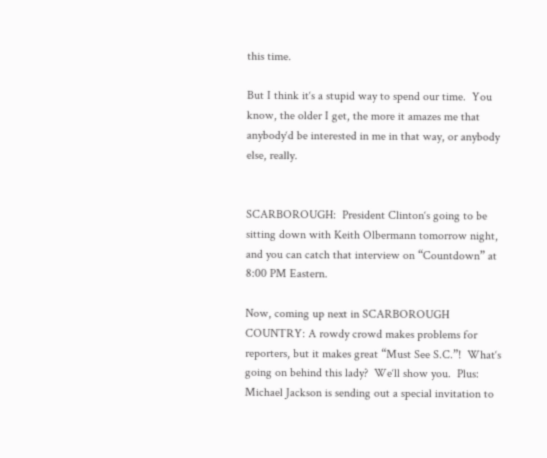this time.

But I think it‘s a stupid way to spend our time.  You know, the older I get, the more it amazes me that anybody‘d be interested in me in that way, or anybody else, really.


SCARBOROUGH:  President Clinton‘s going to be sitting down with Keith Olbermann tomorrow night, and you can catch that interview on “Countdown” at 8:00 PM Eastern.

Now, coming up next in SCARBOROUGH COUNTRY: A rowdy crowd makes problems for reporters, but it makes great “Must See S.C.”!  What‘s going on behind this lady?  We‘ll show you.  Plus: Michael Jackson is sending out a special invitation to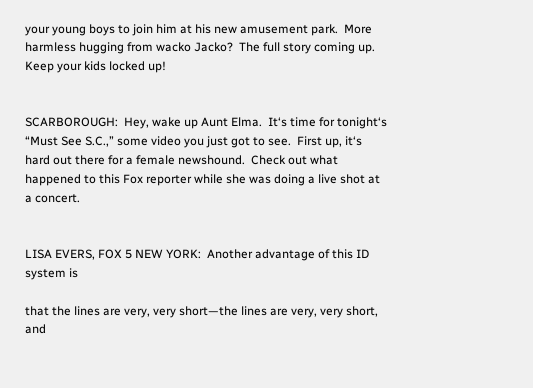your young boys to join him at his new amusement park.  More harmless hugging from wacko Jacko?  The full story coming up.  Keep your kids locked up!


SCARBOROUGH:  Hey, wake up Aunt Elma.  It‘s time for tonight‘s “Must See S.C.,” some video you just got to see.  First up, it‘s hard out there for a female newshound.  Check out what happened to this Fox reporter while she was doing a live shot at a concert.


LISA EVERS, FOX 5 NEW YORK:  Another advantage of this ID system is

that the lines are very, very short—the lines are very, very short, and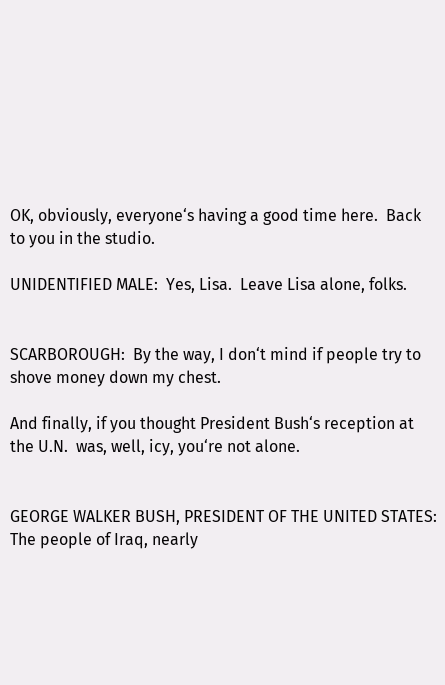OK, obviously, everyone‘s having a good time here.  Back to you in the studio.

UNIDENTIFIED MALE:  Yes, Lisa.  Leave Lisa alone, folks.


SCARBOROUGH:  By the way, I don‘t mind if people try to shove money down my chest.

And finally, if you thought President Bush‘s reception at the U.N.  was, well, icy, you‘re not alone.


GEORGE WALKER BUSH, PRESIDENT OF THE UNITED STATES:  The people of Iraq, nearly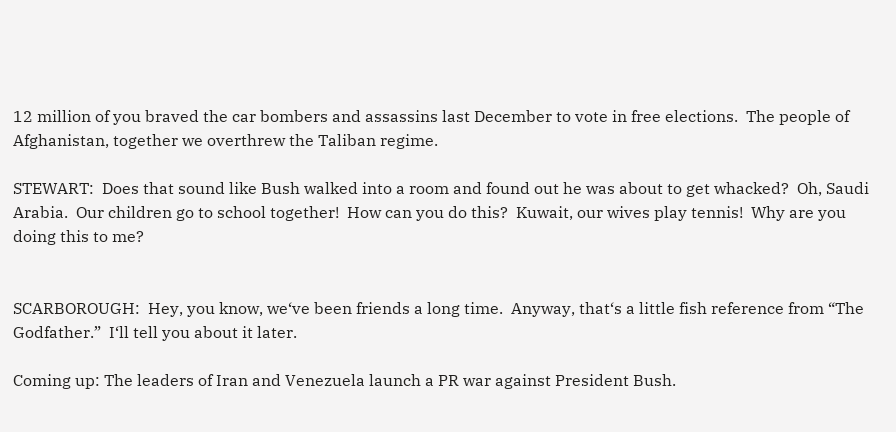12 million of you braved the car bombers and assassins last December to vote in free elections.  The people of Afghanistan, together we overthrew the Taliban regime.

STEWART:  Does that sound like Bush walked into a room and found out he was about to get whacked?  Oh, Saudi Arabia.  Our children go to school together!  How can you do this?  Kuwait, our wives play tennis!  Why are you doing this to me?


SCARBOROUGH:  Hey, you know, we‘ve been friends a long time.  Anyway, that‘s a little fish reference from “The Godfather.”  I‘ll tell you about it later.

Coming up: The leaders of Iran and Venezuela launch a PR war against President Bush.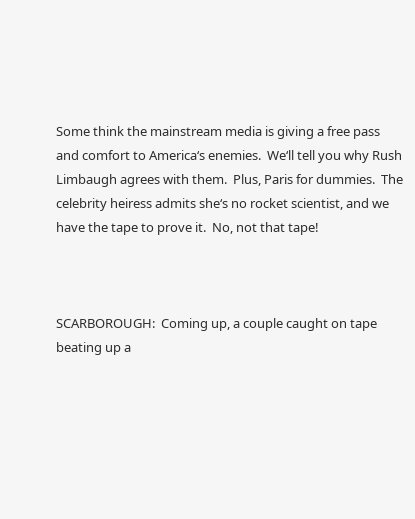Some think the mainstream media is giving a free pass and comfort to America‘s enemies.  We‘ll tell you why Rush Limbaugh agrees with them.  Plus, Paris for dummies.  The celebrity heiress admits she‘s no rocket scientist, and we have the tape to prove it.  No, not that tape!



SCARBOROUGH:  Coming up, a couple caught on tape beating up a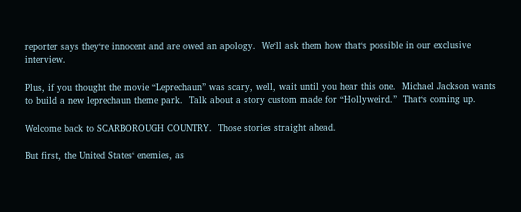reporter says they‘re innocent and are owed an apology.  We‘ll ask them how that‘s possible in our exclusive interview.

Plus, if you thought the movie “Leprechaun” was scary, well, wait until you hear this one.  Michael Jackson wants to build a new leprechaun theme park.  Talk about a story custom made for “Hollyweird.”  That‘s coming up.

Welcome back to SCARBOROUGH COUNTRY.  Those stories straight ahead.

But first, the United States‘ enemies, as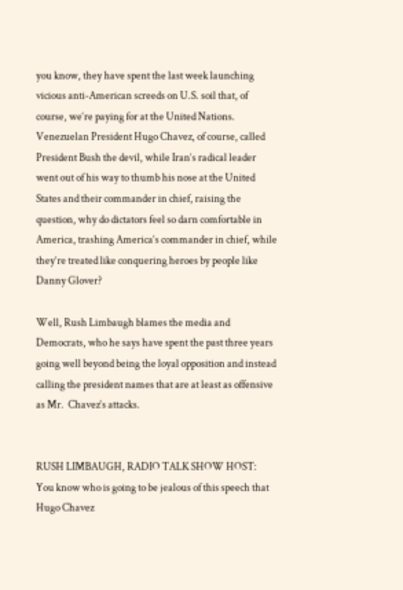you know, they have spent the last week launching vicious anti-American screeds on U.S. soil that, of course, we‘re paying for at the United Nations.  Venezuelan President Hugo Chavez, of course, called President Bush the devil, while Iran‘s radical leader went out of his way to thumb his nose at the United States and their commander in chief, raising the question, why do dictators feel so darn comfortable in America, trashing America‘s commander in chief, while they‘re treated like conquering heroes by people like Danny Glover?

Well, Rush Limbaugh blames the media and Democrats, who he says have spent the past three years going well beyond being the loyal opposition and instead calling the president names that are at least as offensive as Mr.  Chavez‘s attacks.


RUSH LIMBAUGH, RADIO TALK SHOW HOST:  You know who is going to be jealous of this speech that Hugo Chavez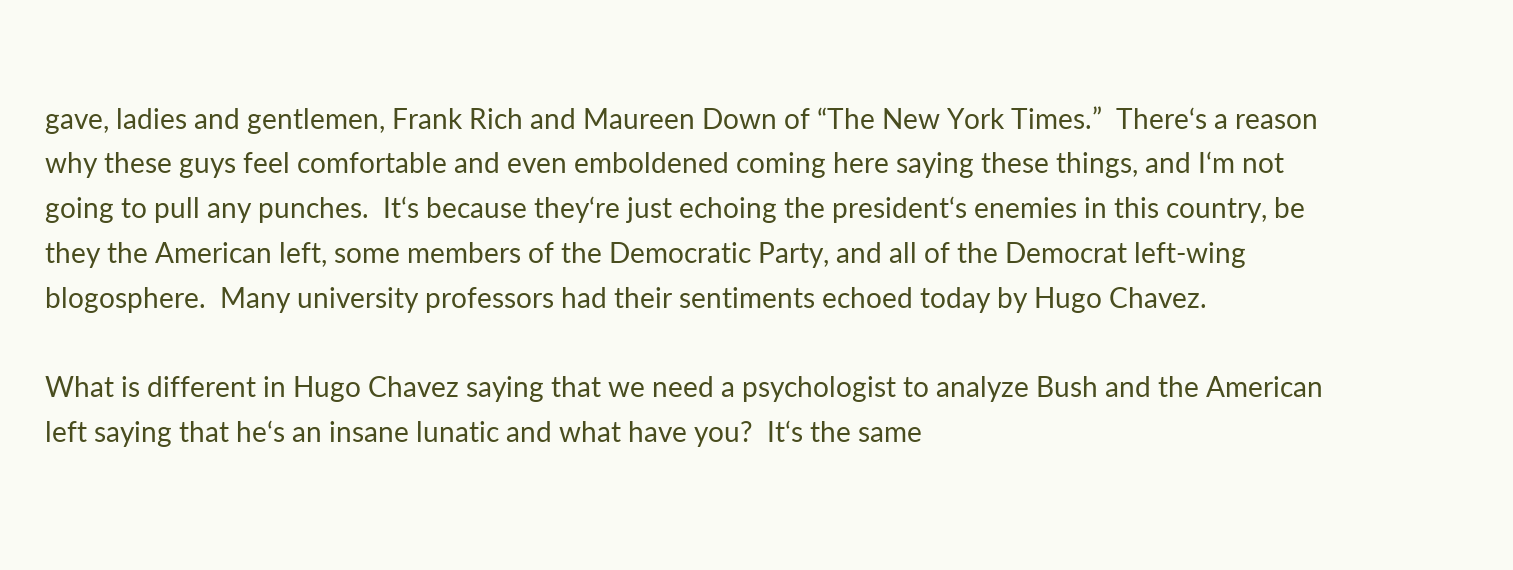gave, ladies and gentlemen, Frank Rich and Maureen Down of “The New York Times.”  There‘s a reason why these guys feel comfortable and even emboldened coming here saying these things, and I‘m not going to pull any punches.  It‘s because they‘re just echoing the president‘s enemies in this country, be they the American left, some members of the Democratic Party, and all of the Democrat left-wing blogosphere.  Many university professors had their sentiments echoed today by Hugo Chavez.

What is different in Hugo Chavez saying that we need a psychologist to analyze Bush and the American left saying that he‘s an insane lunatic and what have you?  It‘s the same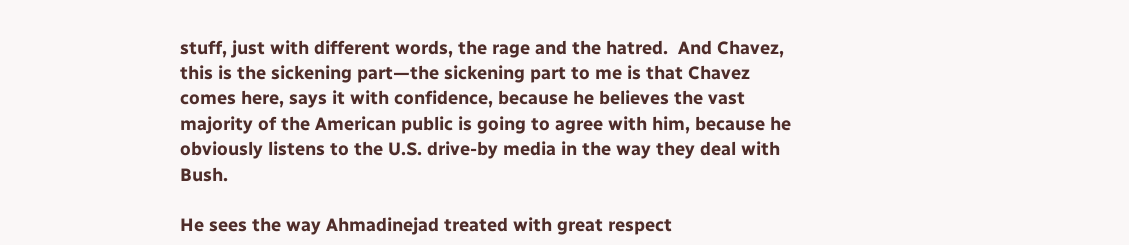stuff, just with different words, the rage and the hatred.  And Chavez, this is the sickening part—the sickening part to me is that Chavez comes here, says it with confidence, because he believes the vast majority of the American public is going to agree with him, because he obviously listens to the U.S. drive-by media in the way they deal with Bush.

He sees the way Ahmadinejad treated with great respect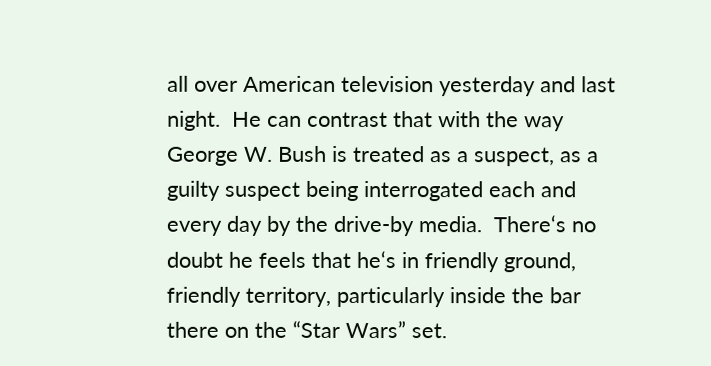all over American television yesterday and last night.  He can contrast that with the way George W. Bush is treated as a suspect, as a guilty suspect being interrogated each and every day by the drive-by media.  There‘s no doubt he feels that he‘s in friendly ground, friendly territory, particularly inside the bar there on the “Star Wars” set.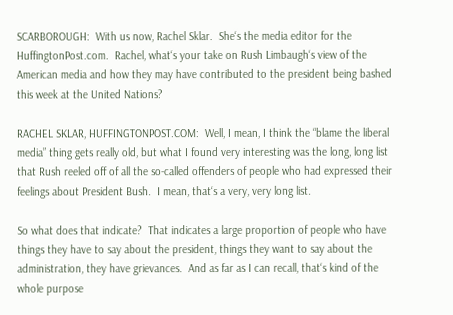SCARBOROUGH:  With us now, Rachel Sklar.  She‘s the media editor for the HuffingtonPost.com.  Rachel, what‘s your take on Rush Limbaugh‘s view of the American media and how they may have contributed to the president being bashed this week at the United Nations?

RACHEL SKLAR, HUFFINGTONPOST.COM:  Well, I mean, I think the “blame the liberal media” thing gets really old, but what I found very interesting was the long, long list that Rush reeled off of all the so-called offenders of people who had expressed their feelings about President Bush.  I mean, that‘s a very, very long list.

So what does that indicate?  That indicates a large proportion of people who have things they have to say about the president, things they want to say about the administration, they have grievances.  And as far as I can recall, that‘s kind of the whole purpose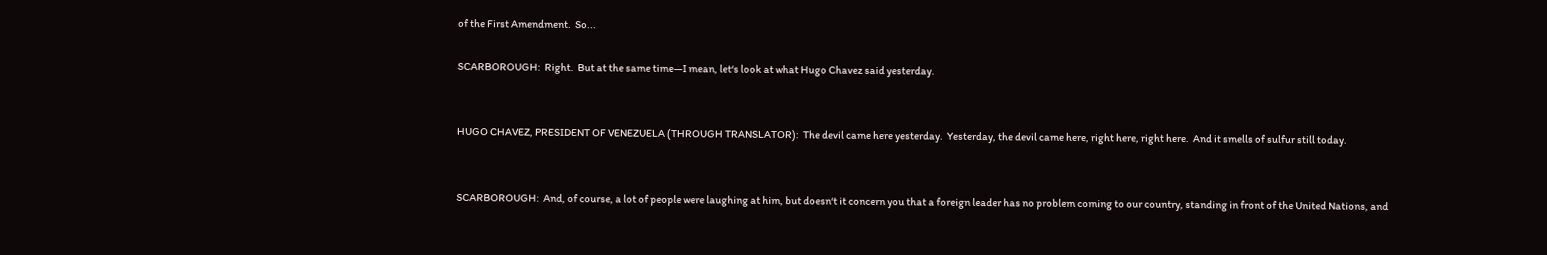of the First Amendment.  So...

SCARBOROUGH:  Right.  But at the same time—I mean, let‘s look at what Hugo Chavez said yesterday.


HUGO CHAVEZ, PRESIDENT OF VENEZUELA (THROUGH TRANSLATOR):  The devil came here yesterday.  Yesterday, the devil came here, right here, right here.  And it smells of sulfur still today.


SCARBOROUGH:  And, of course, a lot of people were laughing at him, but doesn‘t it concern you that a foreign leader has no problem coming to our country, standing in front of the United Nations, and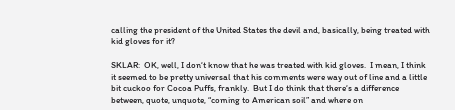calling the president of the United States the devil and, basically, being treated with kid gloves for it?

SKLAR:  OK, well, I don‘t know that he was treated with kid gloves.  I mean, I think it seemed to be pretty universal that his comments were way out of line and a little bit cuckoo for Cocoa Puffs, frankly.  But I do think that there‘s a difference between, quote, unquote, “coming to American soil” and where on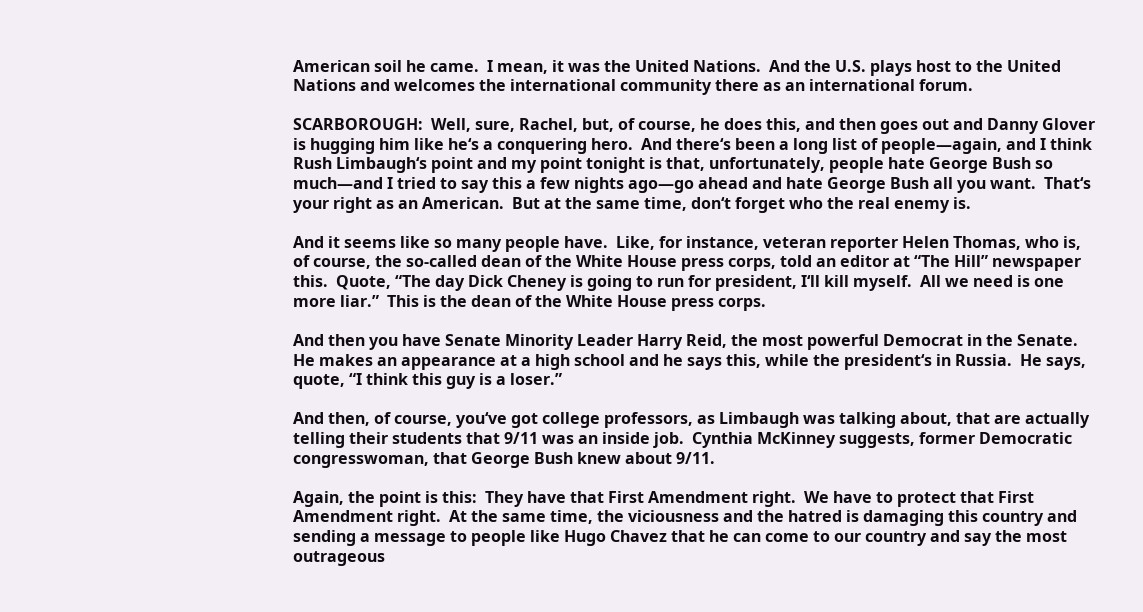American soil he came.  I mean, it was the United Nations.  And the U.S. plays host to the United Nations and welcomes the international community there as an international forum.

SCARBOROUGH:  Well, sure, Rachel, but, of course, he does this, and then goes out and Danny Glover is hugging him like he‘s a conquering hero.  And there‘s been a long list of people—again, and I think Rush Limbaugh‘s point and my point tonight is that, unfortunately, people hate George Bush so much—and I tried to say this a few nights ago—go ahead and hate George Bush all you want.  That‘s your right as an American.  But at the same time, don‘t forget who the real enemy is.

And it seems like so many people have.  Like, for instance, veteran reporter Helen Thomas, who is, of course, the so-called dean of the White House press corps, told an editor at “The Hill” newspaper this.  Quote, “The day Dick Cheney is going to run for president, I‘ll kill myself.  All we need is one more liar.”  This is the dean of the White House press corps.

And then you have Senate Minority Leader Harry Reid, the most powerful Democrat in the Senate.  He makes an appearance at a high school and he says this, while the president‘s in Russia.  He says, quote, “I think this guy is a loser.”

And then, of course, you‘ve got college professors, as Limbaugh was talking about, that are actually telling their students that 9/11 was an inside job.  Cynthia McKinney suggests, former Democratic congresswoman, that George Bush knew about 9/11.

Again, the point is this:  They have that First Amendment right.  We have to protect that First Amendment right.  At the same time, the viciousness and the hatred is damaging this country and sending a message to people like Hugo Chavez that he can come to our country and say the most outrageous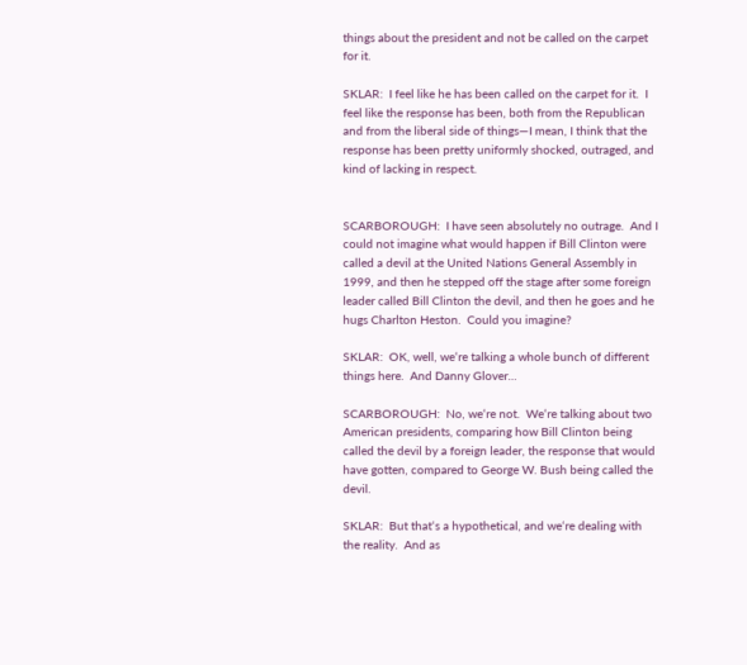things about the president and not be called on the carpet for it.

SKLAR:  I feel like he has been called on the carpet for it.  I feel like the response has been, both from the Republican and from the liberal side of things—I mean, I think that the response has been pretty uniformly shocked, outraged, and kind of lacking in respect.


SCARBOROUGH:  I have seen absolutely no outrage.  And I could not imagine what would happen if Bill Clinton were called a devil at the United Nations General Assembly in 1999, and then he stepped off the stage after some foreign leader called Bill Clinton the devil, and then he goes and he hugs Charlton Heston.  Could you imagine?

SKLAR:  OK, well, we‘re talking a whole bunch of different things here.  And Danny Glover...

SCARBOROUGH:  No, we‘re not.  We‘re talking about two American presidents, comparing how Bill Clinton being called the devil by a foreign leader, the response that would have gotten, compared to George W. Bush being called the devil.

SKLAR:  But that‘s a hypothetical, and we‘re dealing with the reality.  And as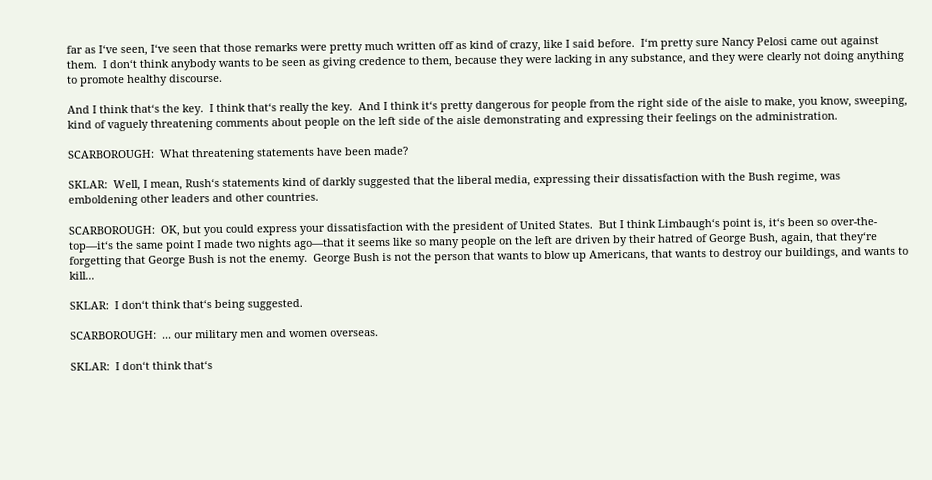far as I‘ve seen, I‘ve seen that those remarks were pretty much written off as kind of crazy, like I said before.  I‘m pretty sure Nancy Pelosi came out against them.  I don‘t think anybody wants to be seen as giving credence to them, because they were lacking in any substance, and they were clearly not doing anything to promote healthy discourse.

And I think that‘s the key.  I think that‘s really the key.  And I think it‘s pretty dangerous for people from the right side of the aisle to make, you know, sweeping, kind of vaguely threatening comments about people on the left side of the aisle demonstrating and expressing their feelings on the administration.

SCARBOROUGH:  What threatening statements have been made?

SKLAR:  Well, I mean, Rush‘s statements kind of darkly suggested that the liberal media, expressing their dissatisfaction with the Bush regime, was emboldening other leaders and other countries.

SCARBOROUGH:  OK, but you could express your dissatisfaction with the president of United States.  But I think Limbaugh‘s point is, it‘s been so over-the-top—it‘s the same point I made two nights ago—that it seems like so many people on the left are driven by their hatred of George Bush, again, that they‘re forgetting that George Bush is not the enemy.  George Bush is not the person that wants to blow up Americans, that wants to destroy our buildings, and wants to kill...

SKLAR:  I don‘t think that‘s being suggested.

SCARBOROUGH:  ... our military men and women overseas.

SKLAR:  I don‘t think that‘s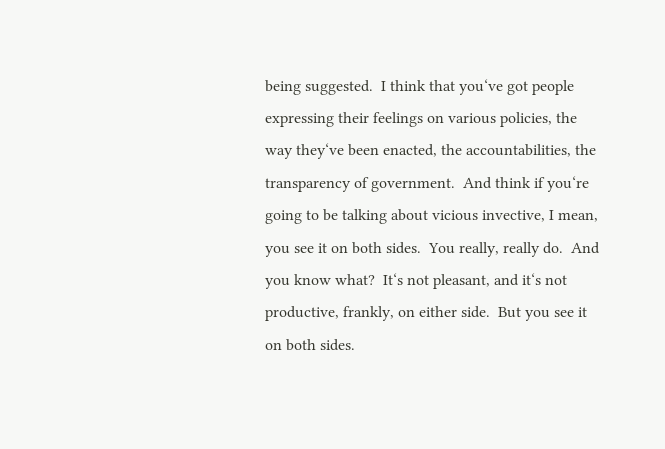being suggested.  I think that you‘ve got people expressing their feelings on various policies, the way they‘ve been enacted, the accountabilities, the transparency of government.  And think if you‘re going to be talking about vicious invective, I mean, you see it on both sides.  You really, really do.  And you know what?  It‘s not pleasant, and it‘s not productive, frankly, on either side.  But you see it on both sides.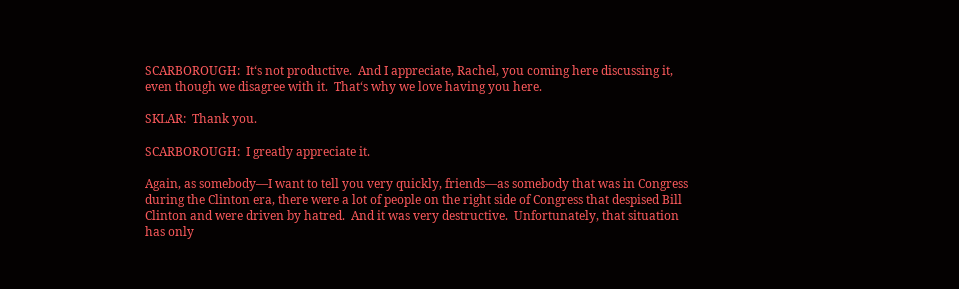SCARBOROUGH:  It‘s not productive.  And I appreciate, Rachel, you coming here discussing it, even though we disagree with it.  That‘s why we love having you here.

SKLAR:  Thank you.

SCARBOROUGH:  I greatly appreciate it.

Again, as somebody—I want to tell you very quickly, friends—as somebody that was in Congress during the Clinton era, there were a lot of people on the right side of Congress that despised Bill Clinton and were driven by hatred.  And it was very destructive.  Unfortunately, that situation has only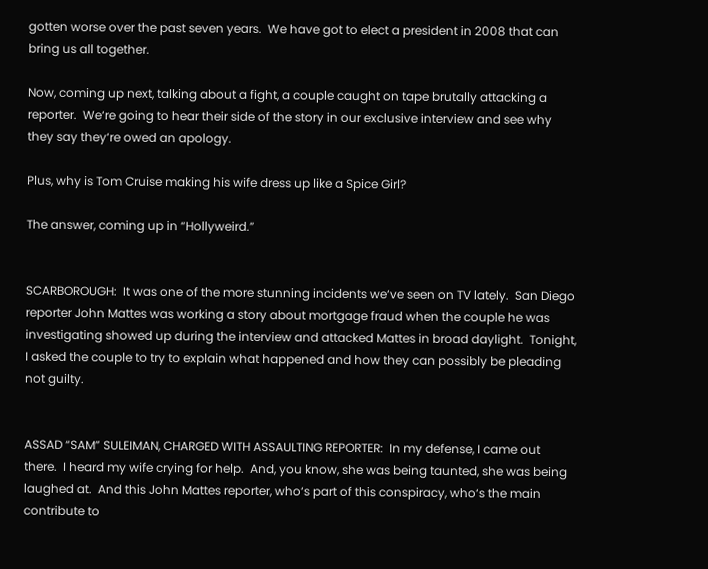gotten worse over the past seven years.  We have got to elect a president in 2008 that can bring us all together.

Now, coming up next, talking about a fight, a couple caught on tape brutally attacking a reporter.  We‘re going to hear their side of the story in our exclusive interview and see why they say they‘re owed an apology.

Plus, why is Tom Cruise making his wife dress up like a Spice Girl?

The answer, coming up in “Hollyweird.”


SCARBOROUGH:  It was one of the more stunning incidents we‘ve seen on TV lately.  San Diego reporter John Mattes was working a story about mortgage fraud when the couple he was investigating showed up during the interview and attacked Mattes in broad daylight.  Tonight, I asked the couple to try to explain what happened and how they can possibly be pleading not guilty.


ASSAD “SAM” SULEIMAN, CHARGED WITH ASSAULTING REPORTER:  In my defense, I came out there.  I heard my wife crying for help.  And, you know, she was being taunted, she was being laughed at.  And this John Mattes reporter, who‘s part of this conspiracy, who‘s the main contribute to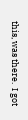this, was there.  I got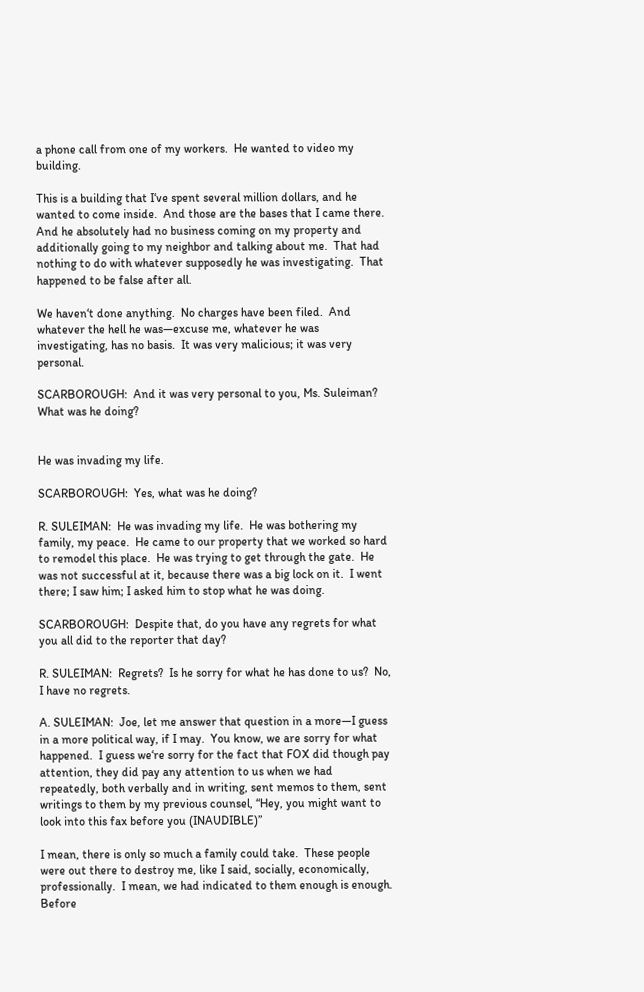a phone call from one of my workers.  He wanted to video my building.

This is a building that I‘ve spent several million dollars, and he wanted to come inside.  And those are the bases that I came there.  And he absolutely had no business coming on my property and additionally going to my neighbor and talking about me.  That had nothing to do with whatever supposedly he was investigating.  That happened to be false after all.

We haven‘t done anything.  No charges have been filed.  And whatever the hell he was—excuse me, whatever he was investigating, has no basis.  It was very malicious; it was very personal.

SCARBOROUGH:  And it was very personal to you, Ms. Suleiman?  What was he doing?


He was invading my life.

SCARBOROUGH:  Yes, what was he doing?

R. SULEIMAN:  He was invading my life.  He was bothering my family, my peace.  He came to our property that we worked so hard to remodel this place.  He was trying to get through the gate.  He was not successful at it, because there was a big lock on it.  I went there; I saw him; I asked him to stop what he was doing.

SCARBOROUGH:  Despite that, do you have any regrets for what you all did to the reporter that day?

R. SULEIMAN:  Regrets?  Is he sorry for what he has done to us?  No, I have no regrets.

A. SULEIMAN:  Joe, let me answer that question in a more—I guess in a more political way, if I may.  You know, we are sorry for what happened.  I guess we‘re sorry for the fact that FOX did though pay attention, they did pay any attention to us when we had repeatedly, both verbally and in writing, sent memos to them, sent writings to them by my previous counsel, “Hey, you might want to look into this fax before you (INAUDIBLE)”

I mean, there is only so much a family could take.  These people were out there to destroy me, like I said, socially, economically, professionally.  I mean, we had indicated to them enough is enough.  Before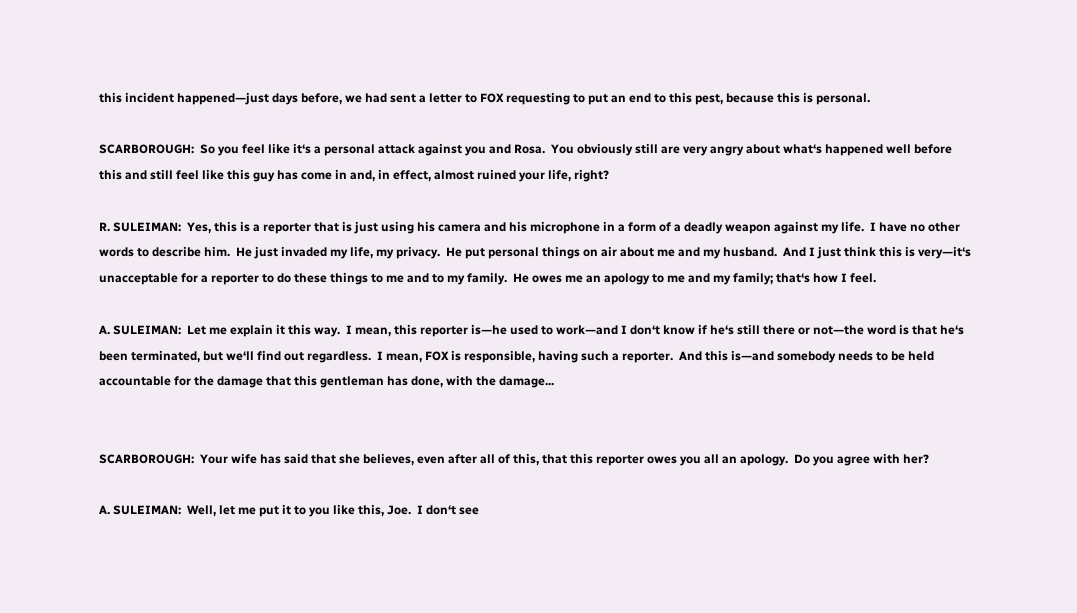this incident happened—just days before, we had sent a letter to FOX requesting to put an end to this pest, because this is personal.

SCARBOROUGH:  So you feel like it‘s a personal attack against you and Rosa.  You obviously still are very angry about what‘s happened well before this and still feel like this guy has come in and, in effect, almost ruined your life, right?

R. SULEIMAN:  Yes, this is a reporter that is just using his camera and his microphone in a form of a deadly weapon against my life.  I have no other words to describe him.  He just invaded my life, my privacy.  He put personal things on air about me and my husband.  And I just think this is very—it‘s unacceptable for a reporter to do these things to me and to my family.  He owes me an apology to me and my family; that‘s how I feel.

A. SULEIMAN:  Let me explain it this way.  I mean, this reporter is—he used to work—and I don‘t know if he‘s still there or not—the word is that he‘s been terminated, but we‘ll find out regardless.  I mean, FOX is responsible, having such a reporter.  And this is—and somebody needs to be held accountable for the damage that this gentleman has done, with the damage...


SCARBOROUGH:  Your wife has said that she believes, even after all of this, that this reporter owes you all an apology.  Do you agree with her?

A. SULEIMAN:  Well, let me put it to you like this, Joe.  I don‘t see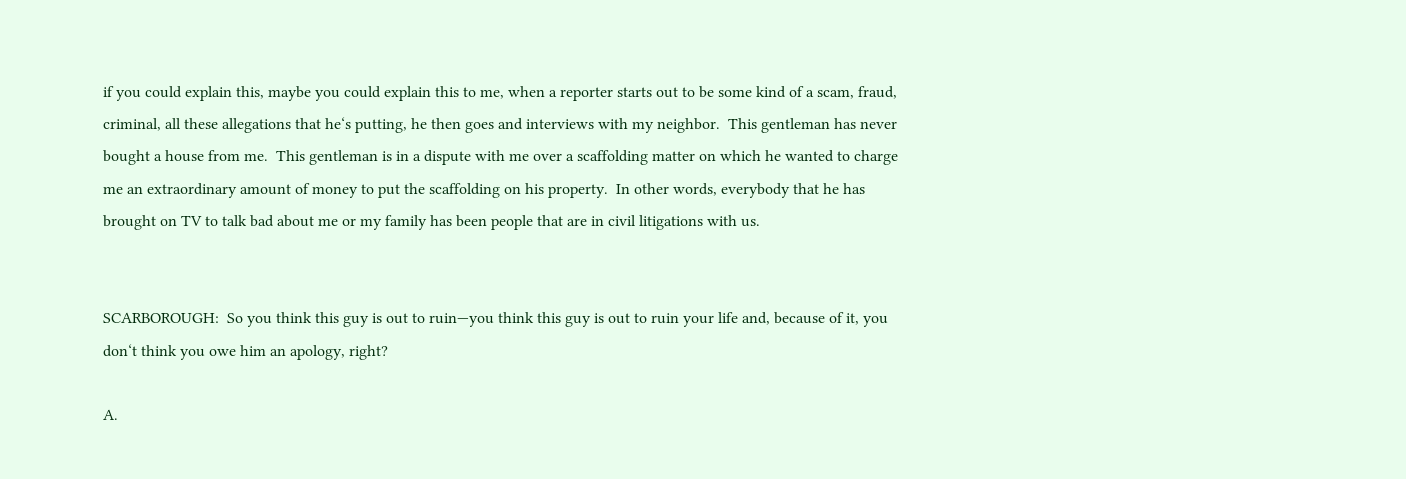if you could explain this, maybe you could explain this to me, when a reporter starts out to be some kind of a scam, fraud, criminal, all these allegations that he‘s putting, he then goes and interviews with my neighbor.  This gentleman has never bought a house from me.  This gentleman is in a dispute with me over a scaffolding matter on which he wanted to charge me an extraordinary amount of money to put the scaffolding on his property.  In other words, everybody that he has brought on TV to talk bad about me or my family has been people that are in civil litigations with us.


SCARBOROUGH:  So you think this guy is out to ruin—you think this guy is out to ruin your life and, because of it, you don‘t think you owe him an apology, right?

A.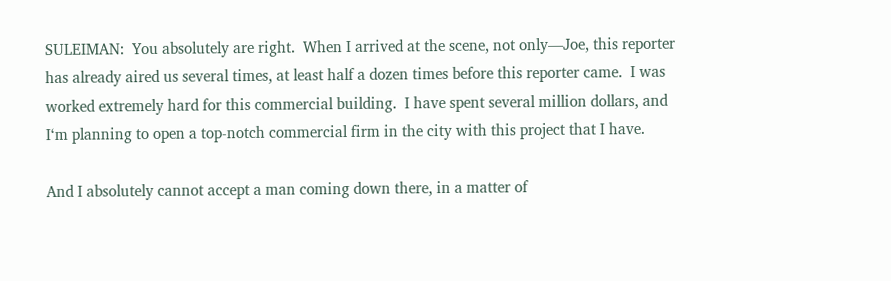SULEIMAN:  You absolutely are right.  When I arrived at the scene, not only—Joe, this reporter has already aired us several times, at least half a dozen times before this reporter came.  I was worked extremely hard for this commercial building.  I have spent several million dollars, and I‘m planning to open a top-notch commercial firm in the city with this project that I have.

And I absolutely cannot accept a man coming down there, in a matter of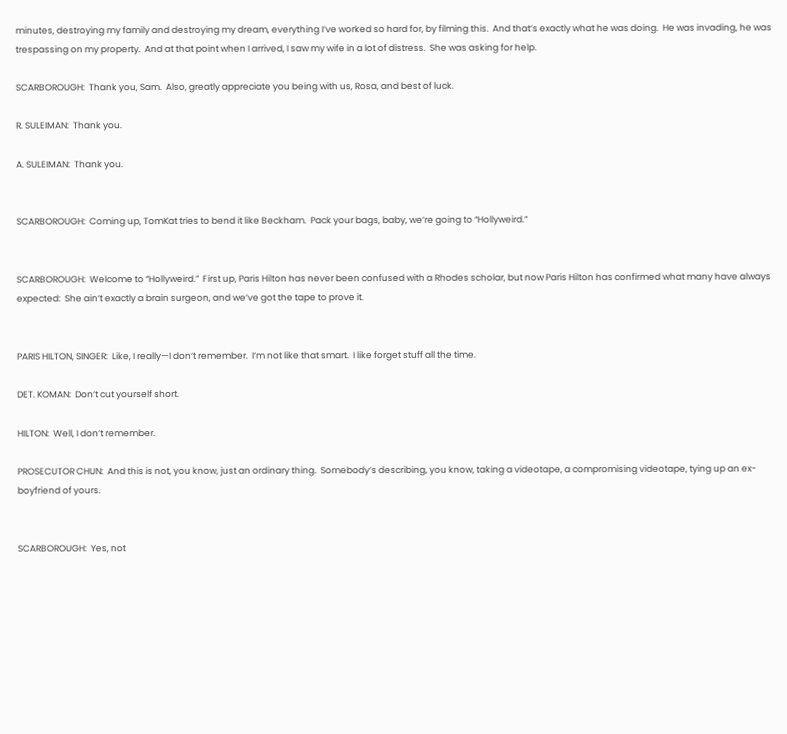minutes, destroying my family and destroying my dream, everything I‘ve worked so hard for, by filming this.  And that‘s exactly what he was doing.  He was invading, he was trespassing on my property.  And at that point when I arrived, I saw my wife in a lot of distress.  She was asking for help.

SCARBOROUGH:  Thank you, Sam.  Also, greatly appreciate you being with us, Rosa, and best of luck.

R. SULEIMAN:  Thank you.

A. SULEIMAN:  Thank you.


SCARBOROUGH:  Coming up, TomKat tries to bend it like Beckham.  Pack your bags, baby, we‘re going to “Hollyweird.”


SCARBOROUGH:  Welcome to “Hollyweird.”  First up, Paris Hilton has never been confused with a Rhodes scholar, but now Paris Hilton has confirmed what many have always expected:  She ain‘t exactly a brain surgeon, and we‘ve got the tape to prove it.


PARIS HILTON, SINGER:  Like, I really—I don‘t remember.  I‘m not like that smart.  I like forget stuff all the time.

DET. KOMAN:  Don‘t cut yourself short.

HILTON:  Well, I don‘t remember.

PROSECUTOR CHUN:  And this is not, you know, just an ordinary thing.  Somebody‘s describing, you know, taking a videotape, a compromising videotape, tying up an ex-boyfriend of yours.


SCARBOROUGH:  Yes, not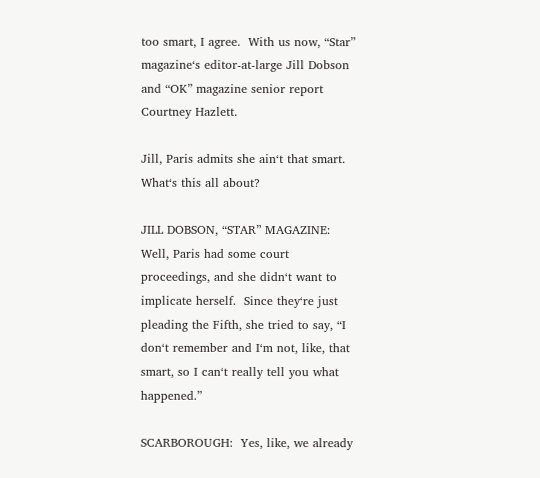too smart, I agree.  With us now, “Star” magazine‘s editor-at-large Jill Dobson and “OK” magazine senior report Courtney Hazlett.

Jill, Paris admits she ain‘t that smart.  What‘s this all about?

JILL DOBSON, “STAR” MAGAZINE:  Well, Paris had some court proceedings, and she didn‘t want to implicate herself.  Since they‘re just pleading the Fifth, she tried to say, “I don‘t remember and I‘m not, like, that smart, so I can‘t really tell you what happened.”

SCARBOROUGH:  Yes, like, we already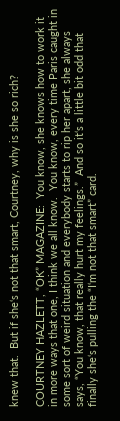knew that.  But if she‘s not that smart, Courtney, why is she so rich?

COURTNEY HAZLETT, “OK” MAGAZINE:  You know, she knows how to work it in more ways that one, I think we all know.  You know, every time Paris caught in some sort of weird situation and everybody starts to rip her apart, she always says, “You know, that really hurt my feelings.”  And so it‘s a little bit odd that finally she‘s pulling the “I‘m not that smart” card.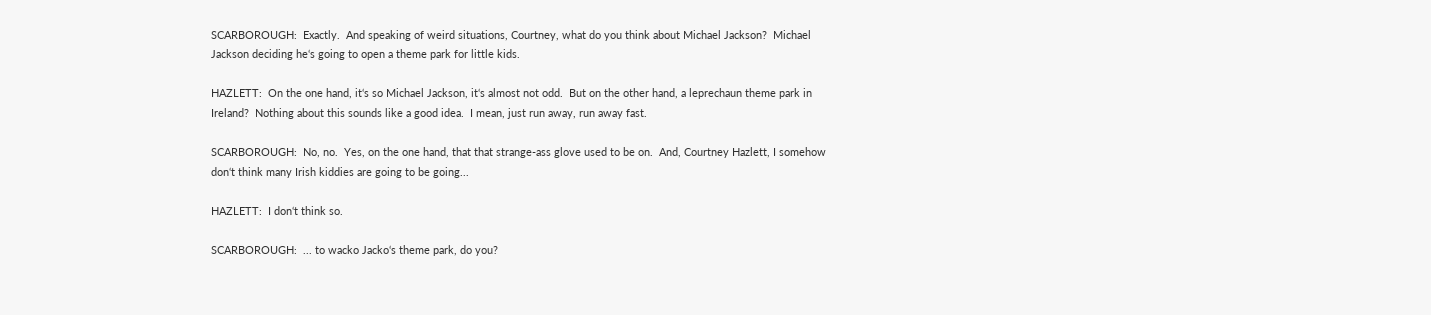SCARBOROUGH:  Exactly.  And speaking of weird situations, Courtney, what do you think about Michael Jackson?  Michael Jackson deciding he‘s going to open a theme park for little kids.

HAZLETT:  On the one hand, it‘s so Michael Jackson, it‘s almost not odd.  But on the other hand, a leprechaun theme park in Ireland?  Nothing about this sounds like a good idea.  I mean, just run away, run away fast.

SCARBOROUGH:  No, no.  Yes, on the one hand, that that strange-ass glove used to be on.  And, Courtney Hazlett, I somehow don‘t think many Irish kiddies are going to be going...

HAZLETT:  I don‘t think so.

SCARBOROUGH:  ... to wacko Jacko‘s theme park, do you?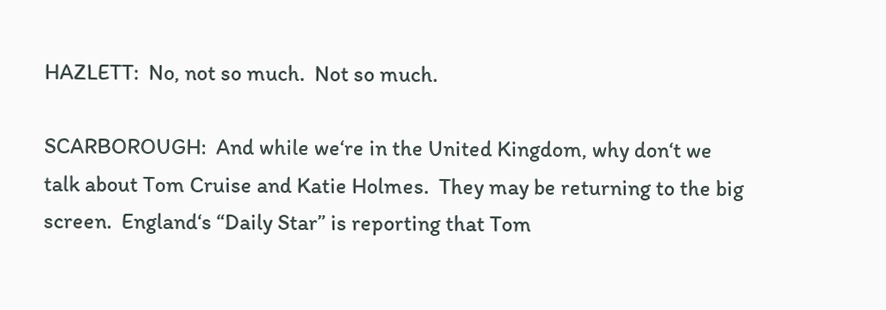HAZLETT:  No, not so much.  Not so much.

SCARBOROUGH:  And while we‘re in the United Kingdom, why don‘t we talk about Tom Cruise and Katie Holmes.  They may be returning to the big screen.  England‘s “Daily Star” is reporting that Tom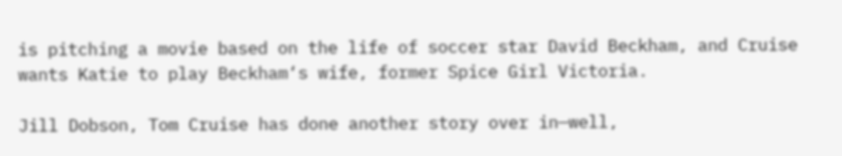is pitching a movie based on the life of soccer star David Beckham, and Cruise wants Katie to play Beckham‘s wife, former Spice Girl Victoria.

Jill Dobson, Tom Cruise has done another story over in—well,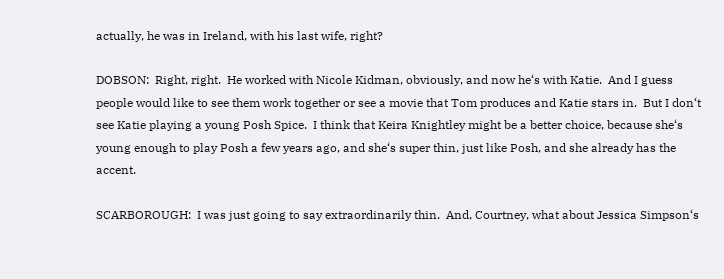actually, he was in Ireland, with his last wife, right?

DOBSON:  Right, right.  He worked with Nicole Kidman, obviously, and now he‘s with Katie.  And I guess people would like to see them work together or see a movie that Tom produces and Katie stars in.  But I don‘t see Katie playing a young Posh Spice.  I think that Keira Knightley might be a better choice, because she‘s young enough to play Posh a few years ago, and she‘s super thin, just like Posh, and she already has the accent.

SCARBOROUGH:  I was just going to say extraordinarily thin.  And, Courtney, what about Jessica Simpson‘s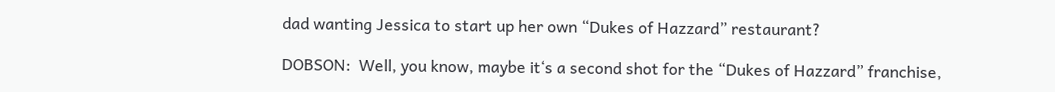dad wanting Jessica to start up her own “Dukes of Hazzard” restaurant?

DOBSON:  Well, you know, maybe it‘s a second shot for the “Dukes of Hazzard” franchise,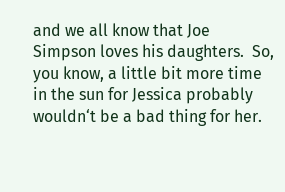and we all know that Joe Simpson loves his daughters.  So, you know, a little bit more time in the sun for Jessica probably wouldn‘t be a bad thing for her.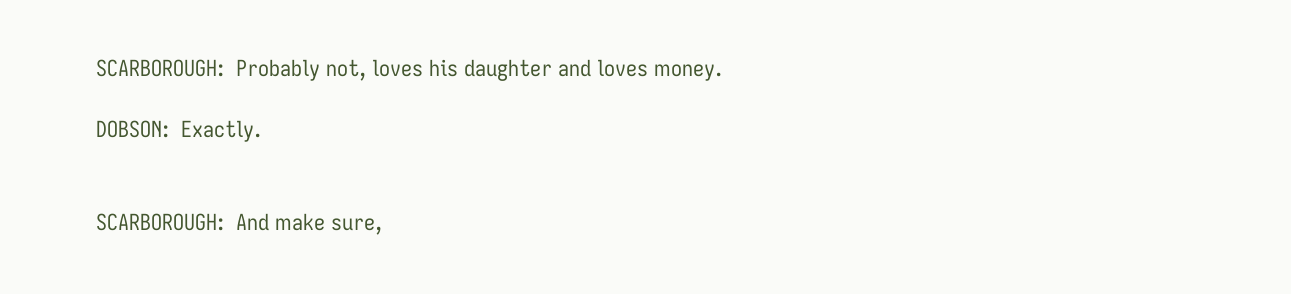SCARBOROUGH:  Probably not, loves his daughter and loves money.

DOBSON:  Exactly.


SCARBOROUGH:  And make sure,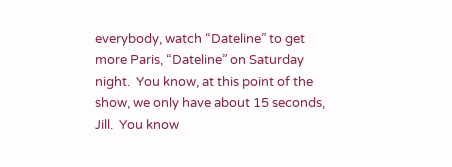everybody, watch “Dateline” to get more Paris, “Dateline” on Saturday night.  You know, at this point of the show, we only have about 15 seconds, Jill.  You know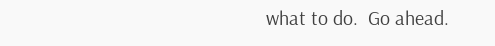what to do.  Go ahead.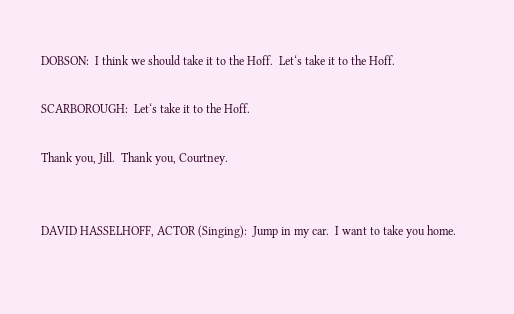DOBSON:  I think we should take it to the Hoff.  Let‘s take it to the Hoff.

SCARBOROUGH:  Let‘s take it to the Hoff.

Thank you, Jill.  Thank you, Courtney.


DAVID HASSELHOFF, ACTOR (Singing):  Jump in my car.  I want to take you home.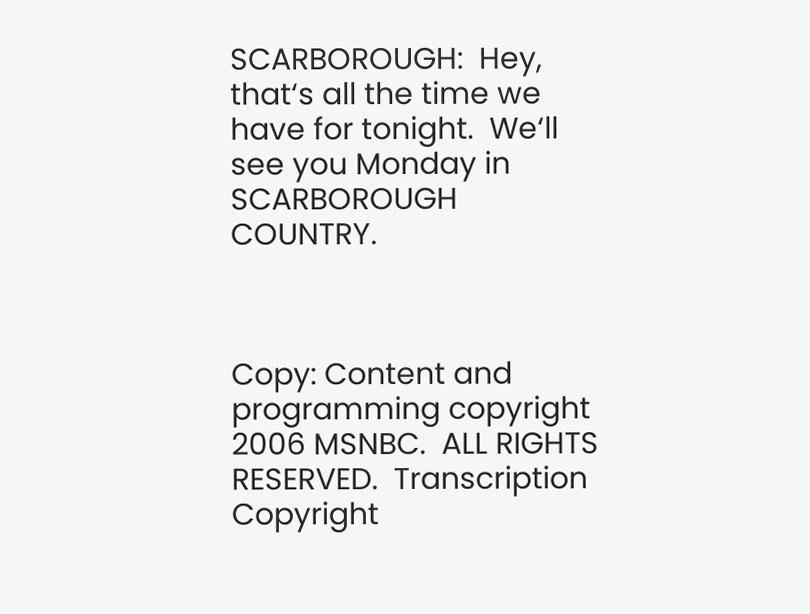SCARBOROUGH:  Hey, that‘s all the time we have for tonight.  We‘ll see you Monday in SCARBOROUGH COUNTRY.



Copy: Content and programming copyright 2006 MSNBC.  ALL RIGHTS RESERVED.  Transcription Copyright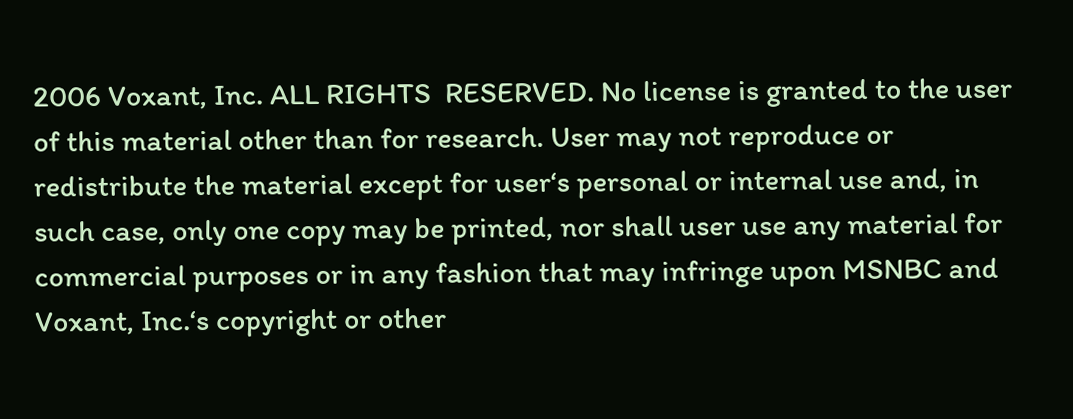2006 Voxant, Inc. ALL RIGHTS  RESERVED. No license is granted to the user of this material other than for research. User may not reproduce or redistribute the material except for user‘s personal or internal use and, in such case, only one copy may be printed, nor shall user use any material for commercial purposes or in any fashion that may infringe upon MSNBC and Voxant, Inc.‘s copyright or other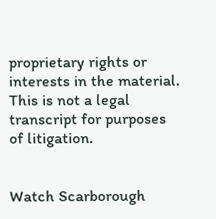proprietary rights or interests in the material. This is not a legal transcript for purposes of litigation.


Watch Scarborough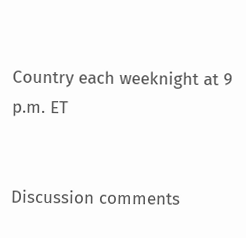Country each weeknight at 9 p.m. ET


Discussion comments